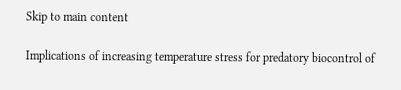Skip to main content

Implications of increasing temperature stress for predatory biocontrol of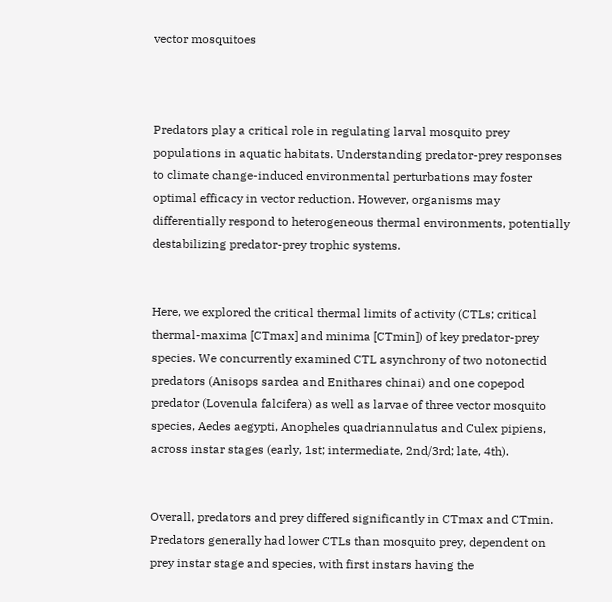vector mosquitoes



Predators play a critical role in regulating larval mosquito prey populations in aquatic habitats. Understanding predator-prey responses to climate change-induced environmental perturbations may foster optimal efficacy in vector reduction. However, organisms may differentially respond to heterogeneous thermal environments, potentially destabilizing predator-prey trophic systems.


Here, we explored the critical thermal limits of activity (CTLs; critical thermal-maxima [CTmax] and minima [CTmin]) of key predator-prey species. We concurrently examined CTL asynchrony of two notonectid predators (Anisops sardea and Enithares chinai) and one copepod predator (Lovenula falcifera) as well as larvae of three vector mosquito species, Aedes aegypti, Anopheles quadriannulatus and Culex pipiens, across instar stages (early, 1st; intermediate, 2nd/3rd; late, 4th).


Overall, predators and prey differed significantly in CTmax and CTmin. Predators generally had lower CTLs than mosquito prey, dependent on prey instar stage and species, with first instars having the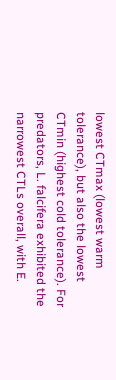lowest CTmax (lowest warm tolerance), but also the lowest CTmin (highest cold tolerance). For predators, L. falcifera exhibited the narrowest CTLs overall, with E.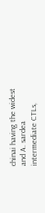chinai having the widest and A. sardea intermediate CTLs,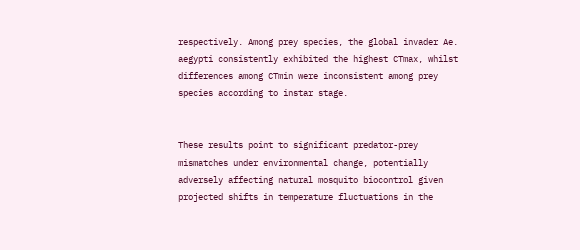respectively. Among prey species, the global invader Ae. aegypti consistently exhibited the highest CTmax, whilst differences among CTmin were inconsistent among prey species according to instar stage.


These results point to significant predator-prey mismatches under environmental change, potentially adversely affecting natural mosquito biocontrol given projected shifts in temperature fluctuations in the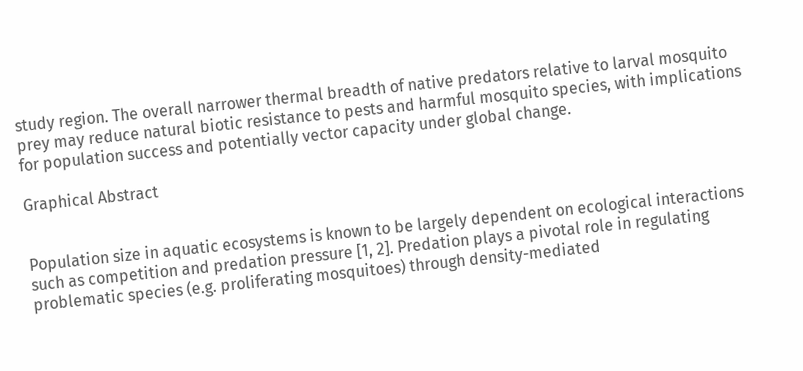study region. The overall narrower thermal breadth of native predators relative to larval mosquito prey may reduce natural biotic resistance to pests and harmful mosquito species, with implications for population success and potentially vector capacity under global change.

Graphical Abstract


Population size in aquatic ecosystems is known to be largely dependent on ecological interactions such as competition and predation pressure [1, 2]. Predation plays a pivotal role in regulating problematic species (e.g. proliferating mosquitoes) through density-mediated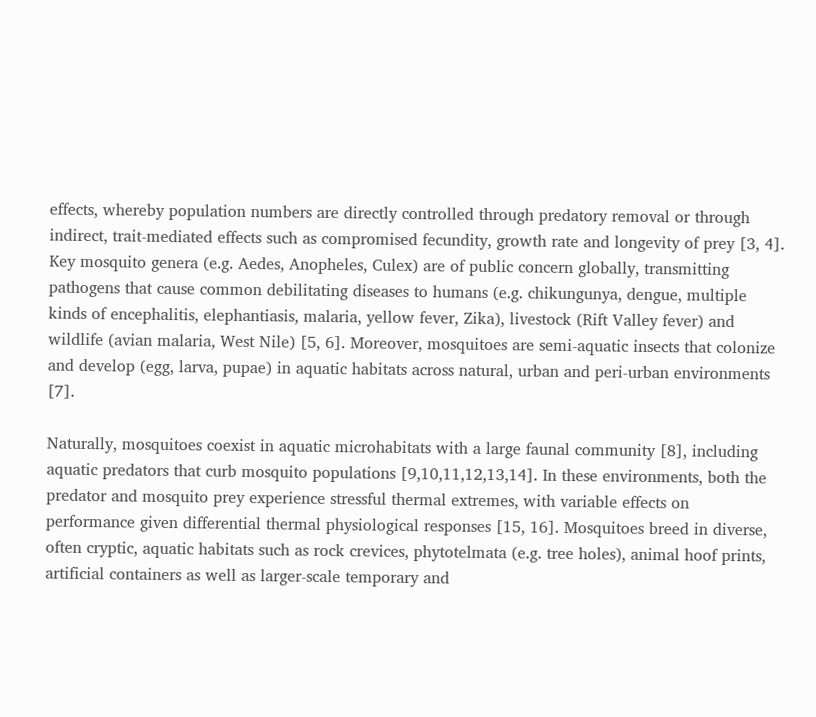effects, whereby population numbers are directly controlled through predatory removal or through indirect, trait-mediated effects such as compromised fecundity, growth rate and longevity of prey [3, 4]. Key mosquito genera (e.g. Aedes, Anopheles, Culex) are of public concern globally, transmitting pathogens that cause common debilitating diseases to humans (e.g. chikungunya, dengue, multiple kinds of encephalitis, elephantiasis, malaria, yellow fever, Zika), livestock (Rift Valley fever) and wildlife (avian malaria, West Nile) [5, 6]. Moreover, mosquitoes are semi-aquatic insects that colonize and develop (egg, larva, pupae) in aquatic habitats across natural, urban and peri-urban environments [7].

Naturally, mosquitoes coexist in aquatic microhabitats with a large faunal community [8], including aquatic predators that curb mosquito populations [9,10,11,12,13,14]. In these environments, both the predator and mosquito prey experience stressful thermal extremes, with variable effects on performance given differential thermal physiological responses [15, 16]. Mosquitoes breed in diverse, often cryptic, aquatic habitats such as rock crevices, phytotelmata (e.g. tree holes), animal hoof prints, artificial containers as well as larger-scale temporary and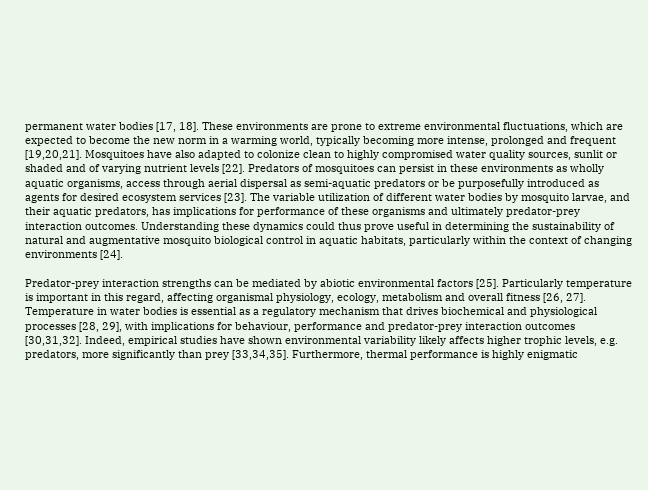permanent water bodies [17, 18]. These environments are prone to extreme environmental fluctuations, which are expected to become the new norm in a warming world, typically becoming more intense, prolonged and frequent [19,20,21]. Mosquitoes have also adapted to colonize clean to highly compromised water quality sources, sunlit or shaded and of varying nutrient levels [22]. Predators of mosquitoes can persist in these environments as wholly aquatic organisms, access through aerial dispersal as semi-aquatic predators or be purposefully introduced as agents for desired ecosystem services [23]. The variable utilization of different water bodies by mosquito larvae, and their aquatic predators, has implications for performance of these organisms and ultimately predator-prey interaction outcomes. Understanding these dynamics could thus prove useful in determining the sustainability of natural and augmentative mosquito biological control in aquatic habitats, particularly within the context of changing environments [24].

Predator-prey interaction strengths can be mediated by abiotic environmental factors [25]. Particularly temperature is important in this regard, affecting organismal physiology, ecology, metabolism and overall fitness [26, 27]. Temperature in water bodies is essential as a regulatory mechanism that drives biochemical and physiological processes [28, 29], with implications for behaviour, performance and predator-prey interaction outcomes [30,31,32]. Indeed, empirical studies have shown environmental variability likely affects higher trophic levels, e.g. predators, more significantly than prey [33,34,35]. Furthermore, thermal performance is highly enigmatic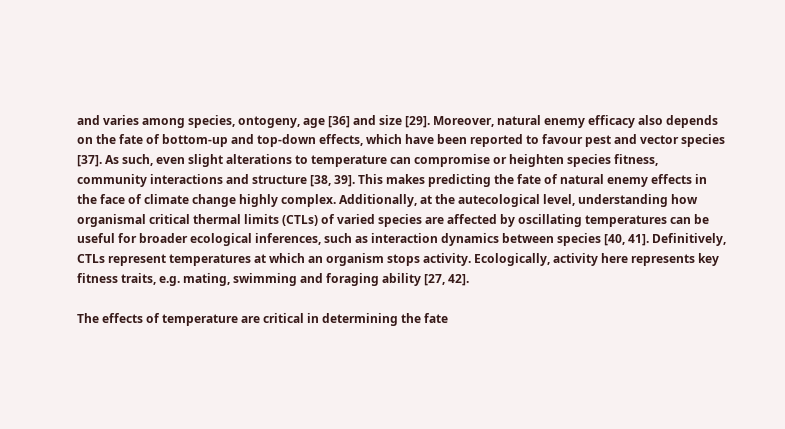and varies among species, ontogeny, age [36] and size [29]. Moreover, natural enemy efficacy also depends on the fate of bottom-up and top-down effects, which have been reported to favour pest and vector species [37]. As such, even slight alterations to temperature can compromise or heighten species fitness, community interactions and structure [38, 39]. This makes predicting the fate of natural enemy effects in the face of climate change highly complex. Additionally, at the autecological level, understanding how organismal critical thermal limits (CTLs) of varied species are affected by oscillating temperatures can be useful for broader ecological inferences, such as interaction dynamics between species [40, 41]. Definitively, CTLs represent temperatures at which an organism stops activity. Ecologically, activity here represents key fitness traits, e.g. mating, swimming and foraging ability [27, 42].

The effects of temperature are critical in determining the fate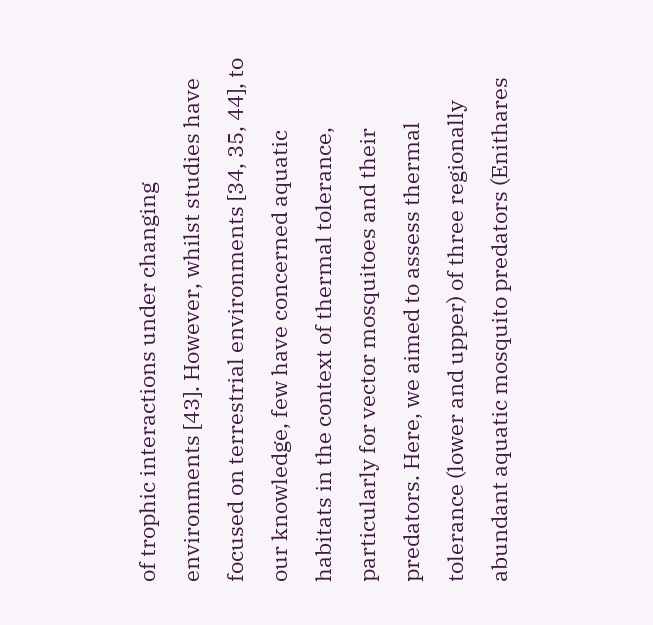of trophic interactions under changing environments [43]. However, whilst studies have focused on terrestrial environments [34, 35, 44], to our knowledge, few have concerned aquatic habitats in the context of thermal tolerance, particularly for vector mosquitoes and their predators. Here, we aimed to assess thermal tolerance (lower and upper) of three regionally abundant aquatic mosquito predators (Enithares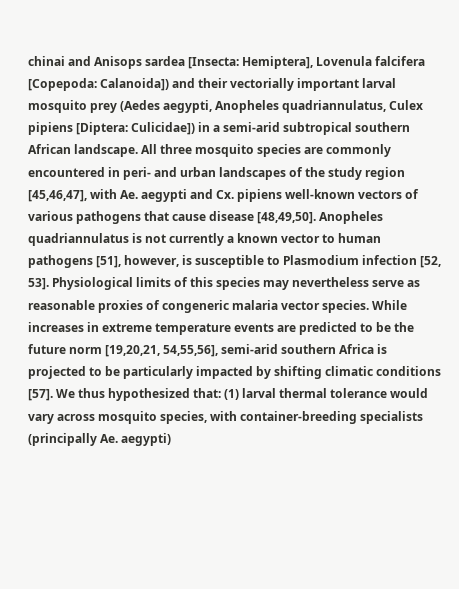chinai and Anisops sardea [Insecta: Hemiptera], Lovenula falcifera [Copepoda: Calanoida]) and their vectorially important larval mosquito prey (Aedes aegypti, Anopheles quadriannulatus, Culex pipiens [Diptera: Culicidae]) in a semi-arid subtropical southern African landscape. All three mosquito species are commonly encountered in peri- and urban landscapes of the study region [45,46,47], with Ae. aegypti and Cx. pipiens well-known vectors of various pathogens that cause disease [48,49,50]. Anopheles quadriannulatus is not currently a known vector to human pathogens [51], however, is susceptible to Plasmodium infection [52, 53]. Physiological limits of this species may nevertheless serve as reasonable proxies of congeneric malaria vector species. While increases in extreme temperature events are predicted to be the future norm [19,20,21, 54,55,56], semi-arid southern Africa is projected to be particularly impacted by shifting climatic conditions [57]. We thus hypothesized that: (1) larval thermal tolerance would vary across mosquito species, with container-breeding specialists (principally Ae. aegypti)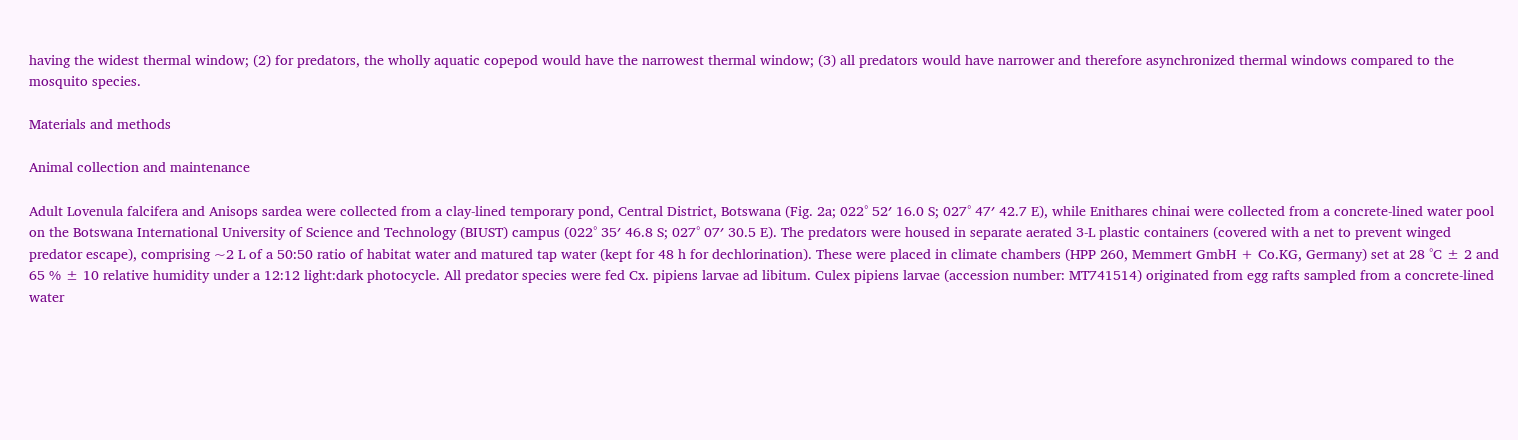having the widest thermal window; (2) for predators, the wholly aquatic copepod would have the narrowest thermal window; (3) all predators would have narrower and therefore asynchronized thermal windows compared to the mosquito species.

Materials and methods

Animal collection and maintenance

Adult Lovenula falcifera and Anisops sardea were collected from a clay-lined temporary pond, Central District, Botswana (Fig. 2a; 022° 52′ 16.0 S; 027° 47′ 42.7 E), while Enithares chinai were collected from a concrete-lined water pool on the Botswana International University of Science and Technology (BIUST) campus (022° 35′ 46.8 S; 027° 07′ 30.5 E). The predators were housed in separate aerated 3-L plastic containers (covered with a net to prevent winged predator escape), comprising ~2 L of a 50:50 ratio of habitat water and matured tap water (kept for 48 h for dechlorination). These were placed in climate chambers (HPP 260, Memmert GmbH + Co.KG, Germany) set at 28 °C ± 2 and 65 % ± 10 relative humidity under a 12:12 light:dark photocycle. All predator species were fed Cx. pipiens larvae ad libitum. Culex pipiens larvae (accession number: MT741514) originated from egg rafts sampled from a concrete-lined water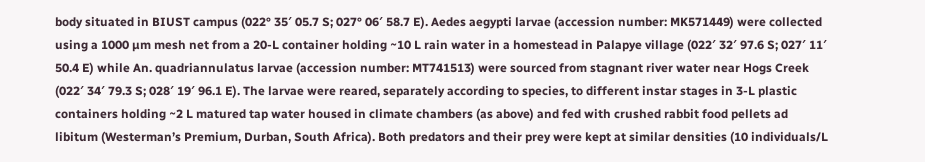body situated in BIUST campus (022° 35′ 05.7 S; 027° 06′ 58.7 E). Aedes aegypti larvae (accession number: MK571449) were collected using a 1000 µm mesh net from a 20-L container holding ~10 L rain water in a homestead in Palapye village (022′ 32′ 97.6 S; 027′ 11′ 50.4 E) while An. quadriannulatus larvae (accession number: MT741513) were sourced from stagnant river water near Hogs Creek (022′ 34′ 79.3 S; 028′ 19′ 96.1 E). The larvae were reared, separately according to species, to different instar stages in 3-L plastic containers holding ~2 L matured tap water housed in climate chambers (as above) and fed with crushed rabbit food pellets ad libitum (Westerman’s Premium, Durban, South Africa). Both predators and their prey were kept at similar densities (10 individuals/L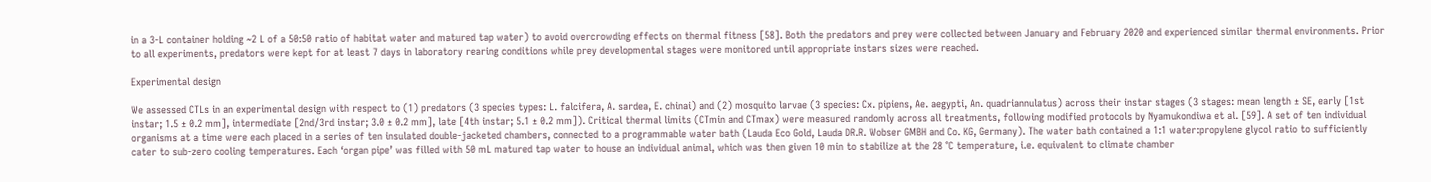in a 3-L container holding ~2 L of a 50:50 ratio of habitat water and matured tap water) to avoid overcrowding effects on thermal fitness [58]. Both the predators and prey were collected between January and February 2020 and experienced similar thermal environments. Prior to all experiments, predators were kept for at least 7 days in laboratory rearing conditions while prey developmental stages were monitored until appropriate instars sizes were reached.

Experimental design

We assessed CTLs in an experimental design with respect to (1) predators (3 species types: L. falcifera, A. sardea, E. chinai) and (2) mosquito larvae (3 species: Cx. pipiens, Ae. aegypti, An. quadriannulatus) across their instar stages (3 stages: mean length ± SE, early [1st instar; 1.5 ± 0.2 mm], intermediate [2nd/3rd instar; 3.0 ± 0.2 mm], late [4th instar; 5.1 ± 0.2 mm]). Critical thermal limits (CTmin and CTmax) were measured randomly across all treatments, following modified protocols by Nyamukondiwa et al. [59]. A set of ten individual organisms at a time were each placed in a series of ten insulated double-jacketed chambers, connected to a programmable water bath (Lauda Eco Gold, Lauda DR.R. Wobser GMBH and Co. KG, Germany). The water bath contained a 1:1 water:propylene glycol ratio to sufficiently cater to sub-zero cooling temperatures. Each ‘organ pipe’ was filled with 50 mL matured tap water to house an individual animal, which was then given 10 min to stabilize at the 28 °C temperature, i.e. equivalent to climate chamber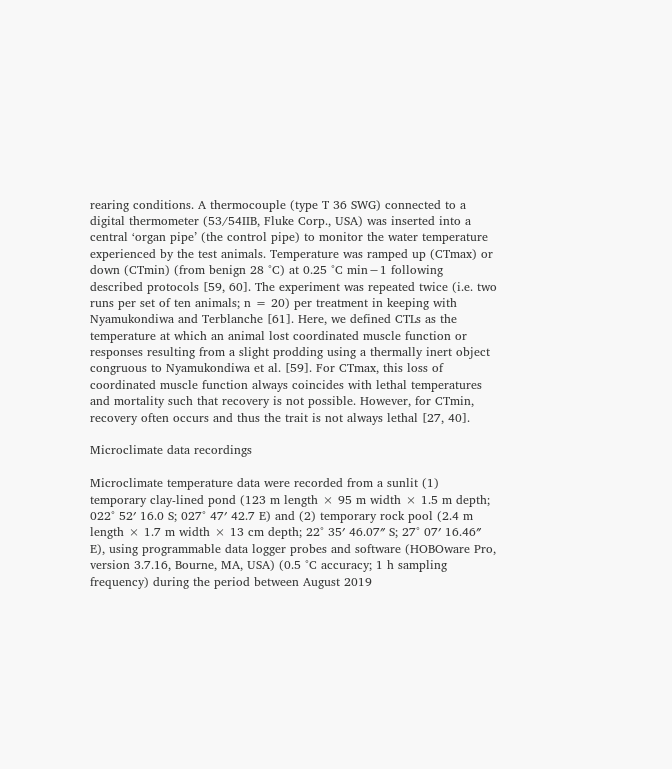rearing conditions. A thermocouple (type T 36 SWG) connected to a digital thermometer (53/54IIB, Fluke Corp., USA) was inserted into a central ‘organ pipe’ (the control pipe) to monitor the water temperature experienced by the test animals. Temperature was ramped up (CTmax) or down (CTmin) (from benign 28 °C) at 0.25 °C min−1 following described protocols [59, 60]. The experiment was repeated twice (i.e. two runs per set of ten animals; n = 20) per treatment in keeping with Nyamukondiwa and Terblanche [61]. Here, we defined CTLs as the temperature at which an animal lost coordinated muscle function or responses resulting from a slight prodding using a thermally inert object congruous to Nyamukondiwa et al. [59]. For CTmax, this loss of coordinated muscle function always coincides with lethal temperatures and mortality such that recovery is not possible. However, for CTmin, recovery often occurs and thus the trait is not always lethal [27, 40].

Microclimate data recordings

Microclimate temperature data were recorded from a sunlit (1) temporary clay-lined pond (123 m length × 95 m width × 1.5 m depth; 022° 52′ 16.0 S; 027° 47′ 42.7 E) and (2) temporary rock pool (2.4 m length × 1.7 m width × 13 cm depth; 22° 35′ 46.07″ S; 27° 07′ 16.46″ E), using programmable data logger probes and software (HOBOware Pro, version 3.7.16, Bourne, MA, USA) (0.5 °C accuracy; 1 h sampling frequency) during the period between August 2019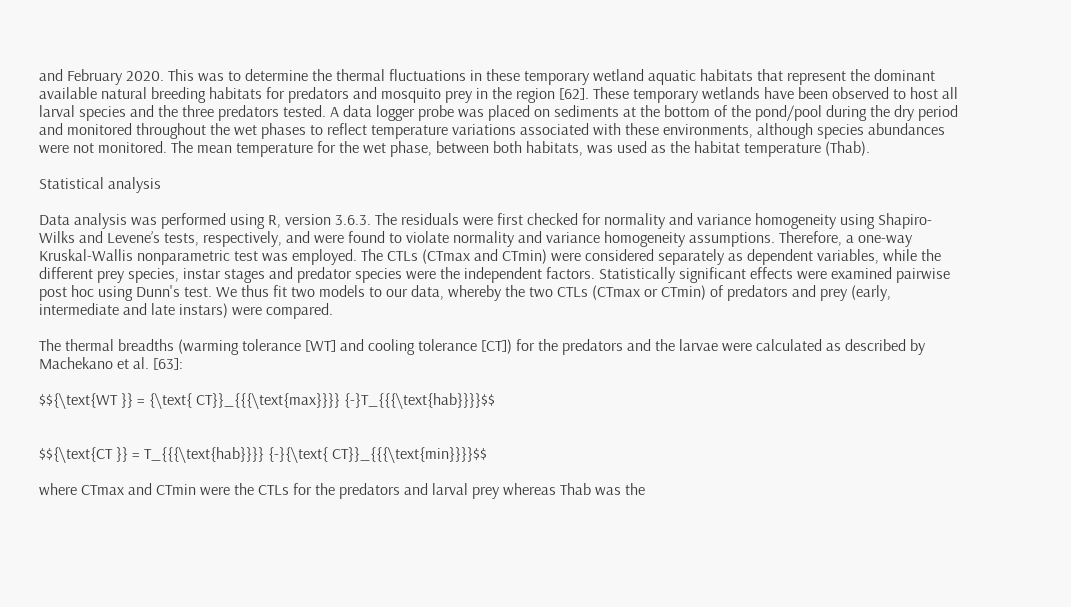and February 2020. This was to determine the thermal fluctuations in these temporary wetland aquatic habitats that represent the dominant available natural breeding habitats for predators and mosquito prey in the region [62]. These temporary wetlands have been observed to host all larval species and the three predators tested. A data logger probe was placed on sediments at the bottom of the pond/pool during the dry period and monitored throughout the wet phases to reflect temperature variations associated with these environments, although species abundances were not monitored. The mean temperature for the wet phase, between both habitats, was used as the habitat temperature (Thab).

Statistical analysis

Data analysis was performed using R, version 3.6.3. The residuals were first checked for normality and variance homogeneity using Shapiro-Wilks and Levene’s tests, respectively, and were found to violate normality and variance homogeneity assumptions. Therefore, a one-way Kruskal-Wallis nonparametric test was employed. The CTLs (CTmax and CTmin) were considered separately as dependent variables, while the different prey species, instar stages and predator species were the independent factors. Statistically significant effects were examined pairwise post hoc using Dunn's test. We thus fit two models to our data, whereby the two CTLs (CTmax or CTmin) of predators and prey (early, intermediate and late instars) were compared.

The thermal breadths (warming tolerance [WT] and cooling tolerance [CT]) for the predators and the larvae were calculated as described by Machekano et al. [63]:

$${\text{WT }} = {\text{ CT}}_{{{\text{max}}}} {-}T_{{{\text{hab}}}}$$


$${\text{CT }} = T_{{{\text{hab}}}} {-}{\text{ CT}}_{{{\text{min}}}}$$

where CTmax and CTmin were the CTLs for the predators and larval prey whereas Thab was the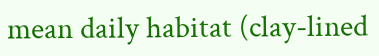mean daily habitat (clay-lined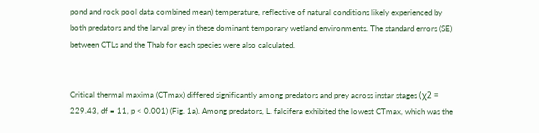pond and rock pool data combined mean) temperature, reflective of natural conditions likely experienced by both predators and the larval prey in these dominant temporary wetland environments. The standard errors (SE) between CTLs and the Thab for each species were also calculated.


Critical thermal maxima (CTmax) differed significantly among predators and prey across instar stages (χ2 = 229.43, df = 11, p < 0.001) (Fig. 1a). Among predators, L. falcifera exhibited the lowest CTmax, which was the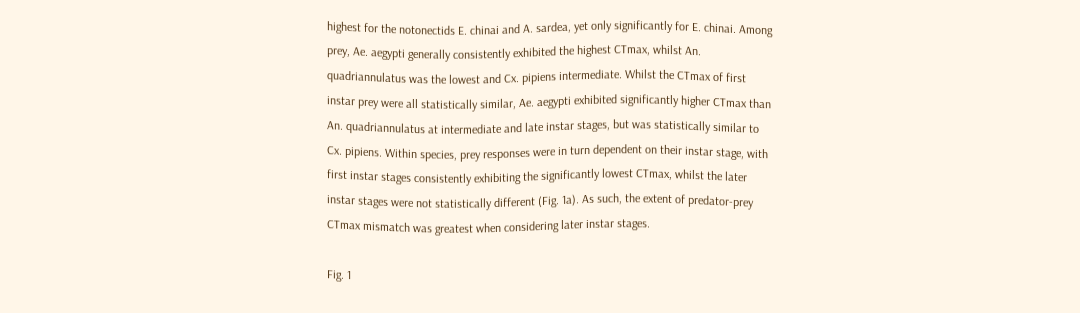highest for the notonectids E. chinai and A. sardea, yet only significantly for E. chinai. Among prey, Ae. aegypti generally consistently exhibited the highest CTmax, whilst An. quadriannulatus was the lowest and Cx. pipiens intermediate. Whilst the CTmax of first instar prey were all statistically similar, Ae. aegypti exhibited significantly higher CTmax than An. quadriannulatus at intermediate and late instar stages, but was statistically similar to Cx. pipiens. Within species, prey responses were in turn dependent on their instar stage, with first instar stages consistently exhibiting the significantly lowest CTmax, whilst the later instar stages were not statistically different (Fig. 1a). As such, the extent of predator-prey CTmax mismatch was greatest when considering later instar stages.

Fig. 1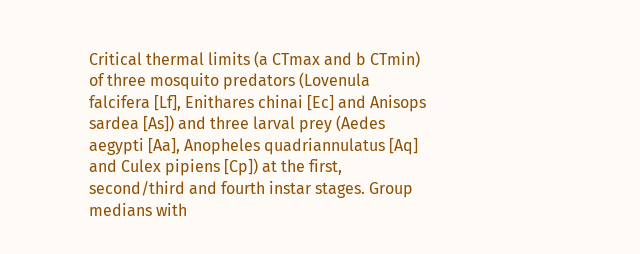Critical thermal limits (a CTmax and b CTmin) of three mosquito predators (Lovenula falcifera [Lf], Enithares chinai [Ec] and Anisops sardea [As]) and three larval prey (Aedes aegypti [Aa], Anopheles quadriannulatus [Aq] and Culex pipiens [Cp]) at the first, second/third and fourth instar stages. Group medians with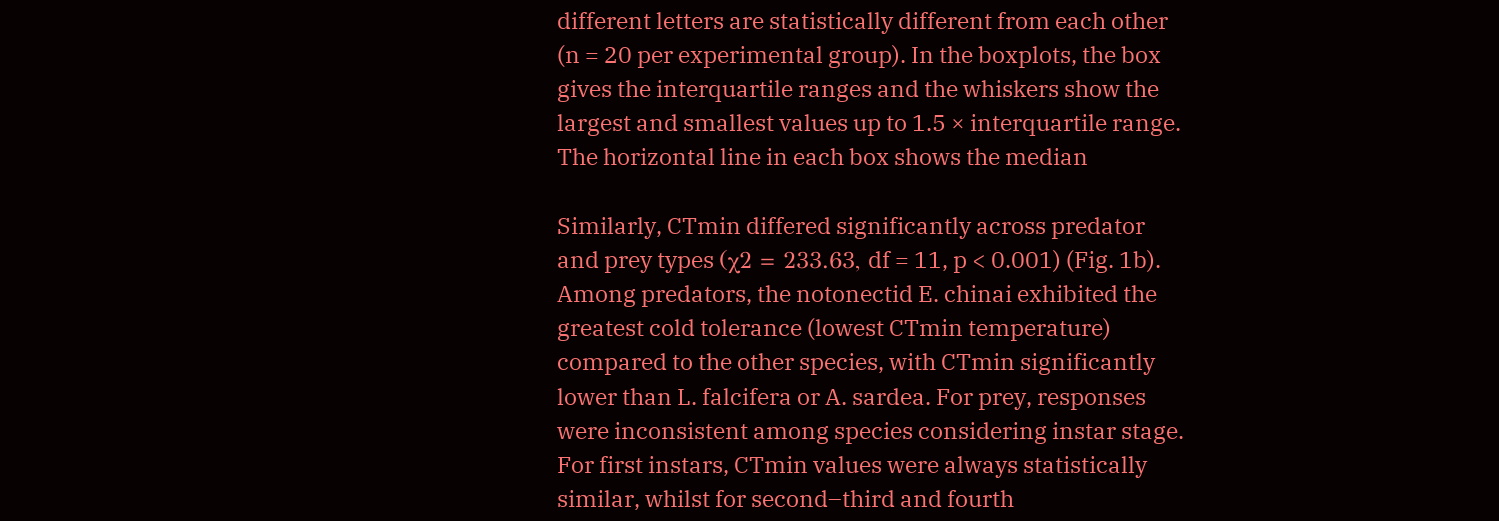different letters are statistically different from each other (n = 20 per experimental group). In the boxplots, the box gives the interquartile ranges and the whiskers show the largest and smallest values up to 1.5 × interquartile range. The horizontal line in each box shows the median

Similarly, CTmin differed significantly across predator and prey types (χ2 = 233.63, df = 11, p < 0.001) (Fig. 1b). Among predators, the notonectid E. chinai exhibited the greatest cold tolerance (lowest CTmin temperature) compared to the other species, with CTmin significantly lower than L. falcifera or A. sardea. For prey, responses were inconsistent among species considering instar stage. For first instars, CTmin values were always statistically similar, whilst for second–third and fourth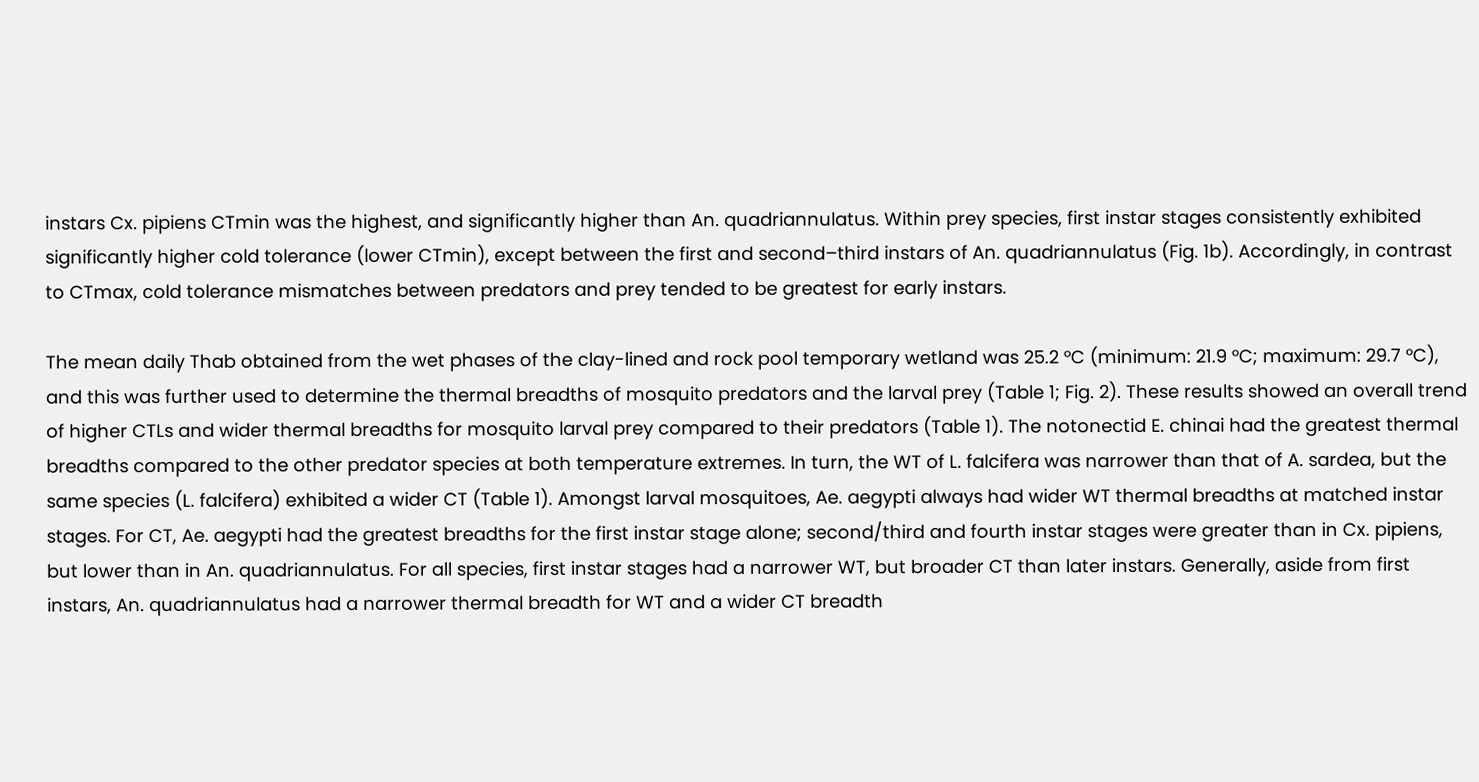instars Cx. pipiens CTmin was the highest, and significantly higher than An. quadriannulatus. Within prey species, first instar stages consistently exhibited significantly higher cold tolerance (lower CTmin), except between the first and second–third instars of An. quadriannulatus (Fig. 1b). Accordingly, in contrast to CTmax, cold tolerance mismatches between predators and prey tended to be greatest for early instars.

The mean daily Thab obtained from the wet phases of the clay-lined and rock pool temporary wetland was 25.2 °C (minimum: 21.9 °C; maximum: 29.7 °C), and this was further used to determine the thermal breadths of mosquito predators and the larval prey (Table 1; Fig. 2). These results showed an overall trend of higher CTLs and wider thermal breadths for mosquito larval prey compared to their predators (Table 1). The notonectid E. chinai had the greatest thermal breadths compared to the other predator species at both temperature extremes. In turn, the WT of L. falcifera was narrower than that of A. sardea, but the same species (L. falcifera) exhibited a wider CT (Table 1). Amongst larval mosquitoes, Ae. aegypti always had wider WT thermal breadths at matched instar stages. For CT, Ae. aegypti had the greatest breadths for the first instar stage alone; second/third and fourth instar stages were greater than in Cx. pipiens, but lower than in An. quadriannulatus. For all species, first instar stages had a narrower WT, but broader CT than later instars. Generally, aside from first instars, An. quadriannulatus had a narrower thermal breadth for WT and a wider CT breadth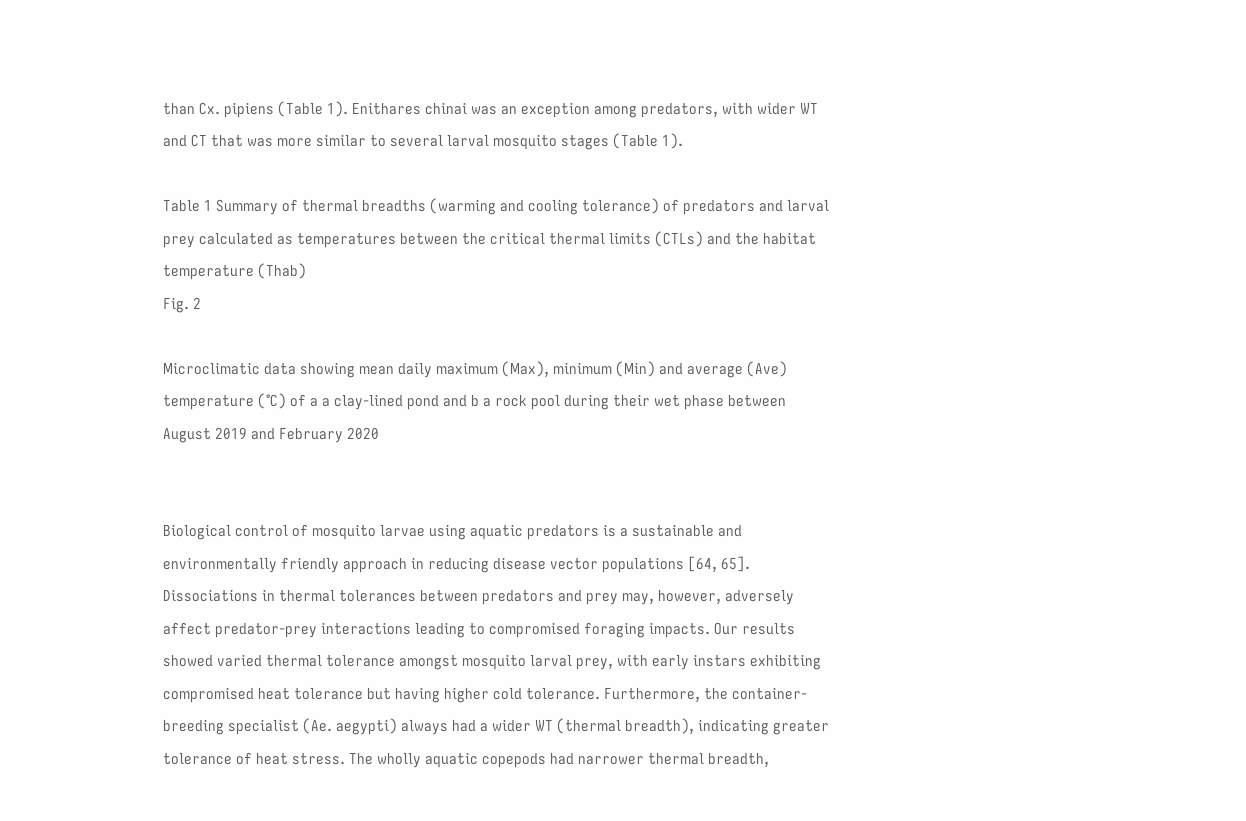than Cx. pipiens (Table 1). Enithares chinai was an exception among predators, with wider WT and CT that was more similar to several larval mosquito stages (Table 1).

Table 1 Summary of thermal breadths (warming and cooling tolerance) of predators and larval prey calculated as temperatures between the critical thermal limits (CTLs) and the habitat temperature (Thab)
Fig. 2

Microclimatic data showing mean daily maximum (Max), minimum (Min) and average (Ave) temperature (°C) of a a clay-lined pond and b a rock pool during their wet phase between August 2019 and February 2020


Biological control of mosquito larvae using aquatic predators is a sustainable and environmentally friendly approach in reducing disease vector populations [64, 65]. Dissociations in thermal tolerances between predators and prey may, however, adversely affect predator-prey interactions leading to compromised foraging impacts. Our results showed varied thermal tolerance amongst mosquito larval prey, with early instars exhibiting compromised heat tolerance but having higher cold tolerance. Furthermore, the container-breeding specialist (Ae. aegypti) always had a wider WT (thermal breadth), indicating greater tolerance of heat stress. The wholly aquatic copepods had narrower thermal breadth,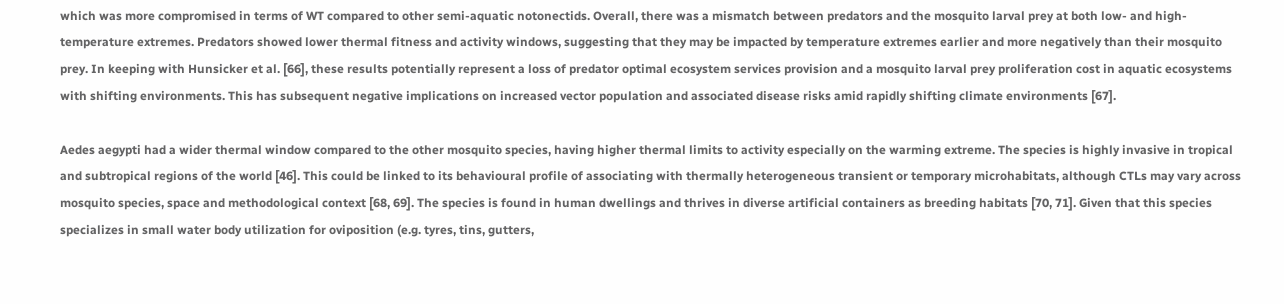which was more compromised in terms of WT compared to other semi-aquatic notonectids. Overall, there was a mismatch between predators and the mosquito larval prey at both low- and high-temperature extremes. Predators showed lower thermal fitness and activity windows, suggesting that they may be impacted by temperature extremes earlier and more negatively than their mosquito prey. In keeping with Hunsicker et al. [66], these results potentially represent a loss of predator optimal ecosystem services provision and a mosquito larval prey proliferation cost in aquatic ecosystems with shifting environments. This has subsequent negative implications on increased vector population and associated disease risks amid rapidly shifting climate environments [67].

Aedes aegypti had a wider thermal window compared to the other mosquito species, having higher thermal limits to activity especially on the warming extreme. The species is highly invasive in tropical and subtropical regions of the world [46]. This could be linked to its behavioural profile of associating with thermally heterogeneous transient or temporary microhabitats, although CTLs may vary across mosquito species, space and methodological context [68, 69]. The species is found in human dwellings and thrives in diverse artificial containers as breeding habitats [70, 71]. Given that this species specializes in small water body utilization for oviposition (e.g. tyres, tins, gutters,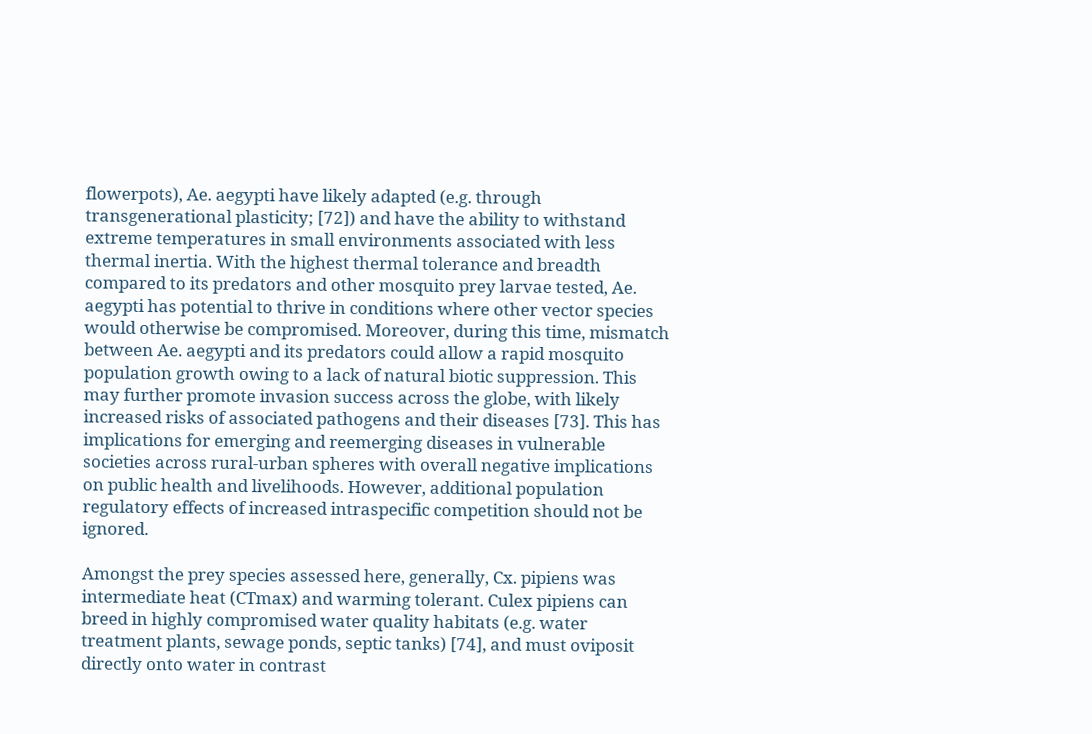flowerpots), Ae. aegypti have likely adapted (e.g. through transgenerational plasticity; [72]) and have the ability to withstand extreme temperatures in small environments associated with less thermal inertia. With the highest thermal tolerance and breadth compared to its predators and other mosquito prey larvae tested, Ae. aegypti has potential to thrive in conditions where other vector species would otherwise be compromised. Moreover, during this time, mismatch between Ae. aegypti and its predators could allow a rapid mosquito population growth owing to a lack of natural biotic suppression. This may further promote invasion success across the globe, with likely increased risks of associated pathogens and their diseases [73]. This has implications for emerging and reemerging diseases in vulnerable societies across rural-urban spheres with overall negative implications on public health and livelihoods. However, additional population regulatory effects of increased intraspecific competition should not be ignored.

Amongst the prey species assessed here, generally, Cx. pipiens was intermediate heat (CTmax) and warming tolerant. Culex pipiens can breed in highly compromised water quality habitats (e.g. water treatment plants, sewage ponds, septic tanks) [74], and must oviposit directly onto water in contrast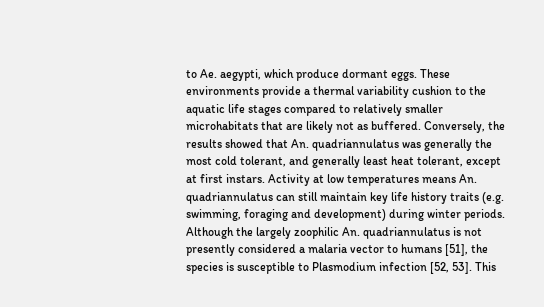to Ae. aegypti, which produce dormant eggs. These environments provide a thermal variability cushion to the aquatic life stages compared to relatively smaller microhabitats that are likely not as buffered. Conversely, the results showed that An. quadriannulatus was generally the most cold tolerant, and generally least heat tolerant, except at first instars. Activity at low temperatures means An. quadriannulatus can still maintain key life history traits (e.g. swimming, foraging and development) during winter periods. Although the largely zoophilic An. quadriannulatus is not presently considered a malaria vector to humans [51], the species is susceptible to Plasmodium infection [52, 53]. This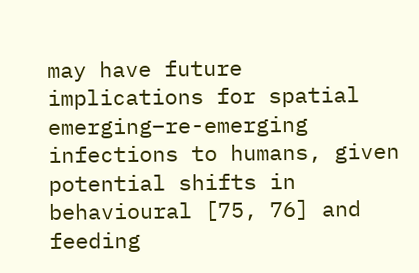may have future implications for spatial emerging–re-emerging infections to humans, given potential shifts in behavioural [75, 76] and feeding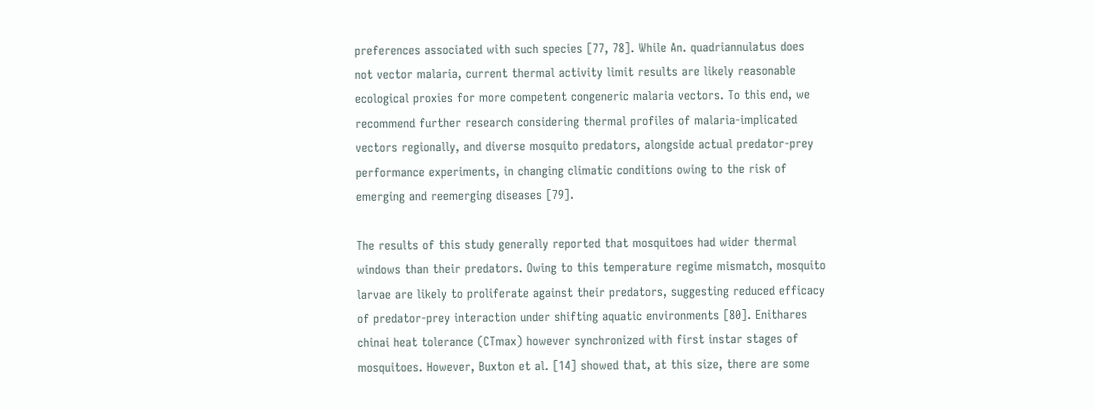preferences associated with such species [77, 78]. While An. quadriannulatus does not vector malaria, current thermal activity limit results are likely reasonable ecological proxies for more competent congeneric malaria vectors. To this end, we recommend further research considering thermal profiles of malaria-implicated vectors regionally, and diverse mosquito predators, alongside actual predator-prey performance experiments, in changing climatic conditions owing to the risk of emerging and reemerging diseases [79].

The results of this study generally reported that mosquitoes had wider thermal windows than their predators. Owing to this temperature regime mismatch, mosquito larvae are likely to proliferate against their predators, suggesting reduced efficacy of predator-prey interaction under shifting aquatic environments [80]. Enithares chinai heat tolerance (CTmax) however synchronized with first instar stages of mosquitoes. However, Buxton et al. [14] showed that, at this size, there are some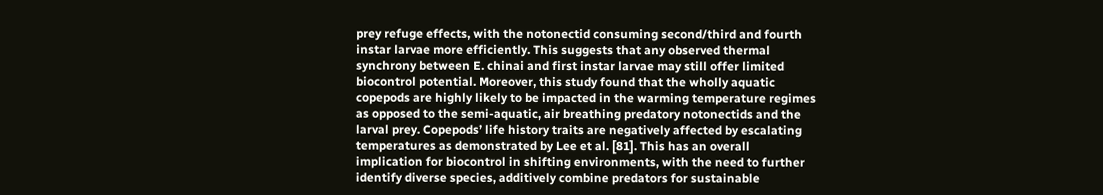prey refuge effects, with the notonectid consuming second/third and fourth instar larvae more efficiently. This suggests that any observed thermal synchrony between E. chinai and first instar larvae may still offer limited biocontrol potential. Moreover, this study found that the wholly aquatic copepods are highly likely to be impacted in the warming temperature regimes as opposed to the semi-aquatic, air breathing predatory notonectids and the larval prey. Copepods’ life history traits are negatively affected by escalating temperatures as demonstrated by Lee et al. [81]. This has an overall implication for biocontrol in shifting environments, with the need to further identify diverse species, additively combine predators for sustainable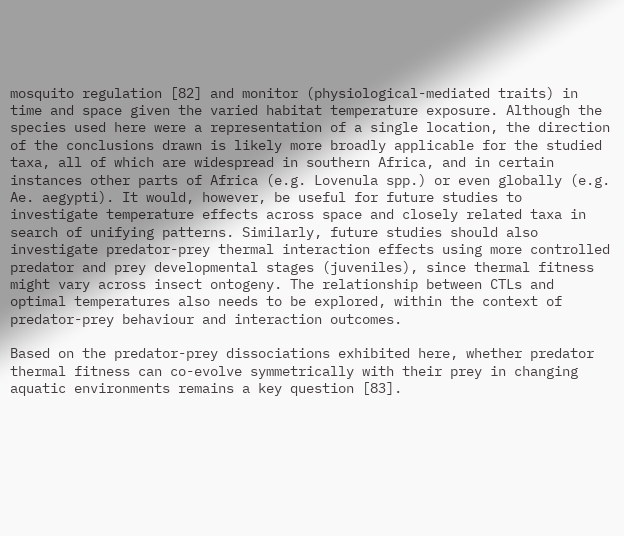mosquito regulation [82] and monitor (physiological-mediated traits) in time and space given the varied habitat temperature exposure. Although the species used here were a representation of a single location, the direction of the conclusions drawn is likely more broadly applicable for the studied taxa, all of which are widespread in southern Africa, and in certain instances other parts of Africa (e.g. Lovenula spp.) or even globally (e.g. Ae. aegypti). It would, however, be useful for future studies to investigate temperature effects across space and closely related taxa in search of unifying patterns. Similarly, future studies should also investigate predator-prey thermal interaction effects using more controlled predator and prey developmental stages (juveniles), since thermal fitness might vary across insect ontogeny. The relationship between CTLs and optimal temperatures also needs to be explored, within the context of predator-prey behaviour and interaction outcomes.

Based on the predator-prey dissociations exhibited here, whether predator thermal fitness can co-evolve symmetrically with their prey in changing aquatic environments remains a key question [83].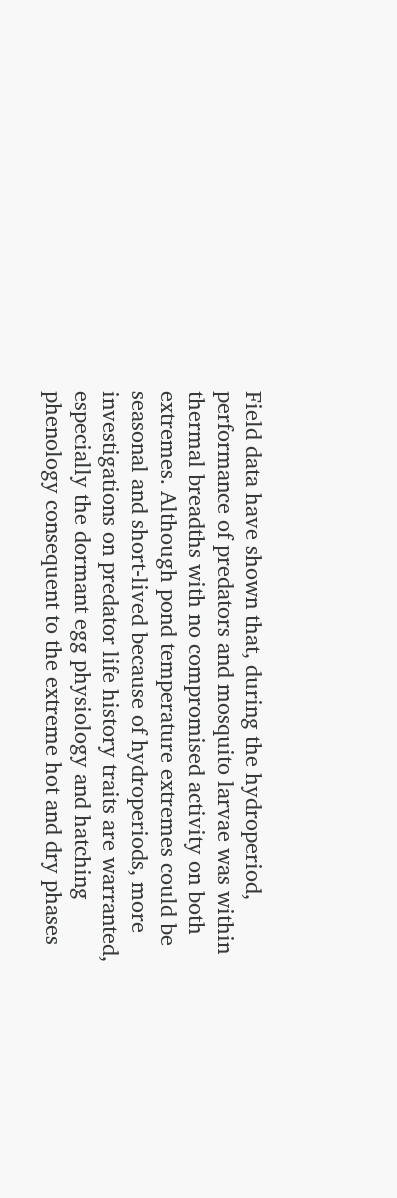Field data have shown that, during the hydroperiod, performance of predators and mosquito larvae was within thermal breadths with no compromised activity on both extremes. Although pond temperature extremes could be seasonal and short-lived because of hydroperiods, more investigations on predator life history traits are warranted, especially the dormant egg physiology and hatching phenology consequent to the extreme hot and dry phases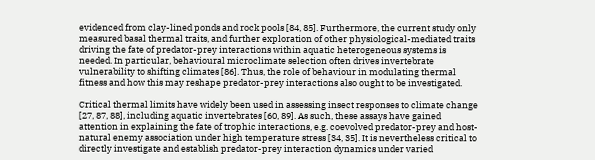evidenced from clay-lined ponds and rock pools [84, 85]. Furthermore, the current study only measured basal thermal traits, and further exploration of other physiological-mediated traits driving the fate of predator-prey interactions within aquatic heterogeneous systems is needed. In particular, behavioural microclimate selection often drives invertebrate vulnerability to shifting climates [86]. Thus, the role of behaviour in modulating thermal fitness and how this may reshape predator-prey interactions also ought to be investigated.

Critical thermal limits have widely been used in assessing insect responses to climate change [27, 87, 88], including aquatic invertebrates [60, 89]. As such, these assays have gained attention in explaining the fate of trophic interactions, e.g. coevolved predator-prey and host-natural enemy association under high temperature stress [34, 35]. It is nevertheless critical to directly investigate and establish predator-prey interaction dynamics under varied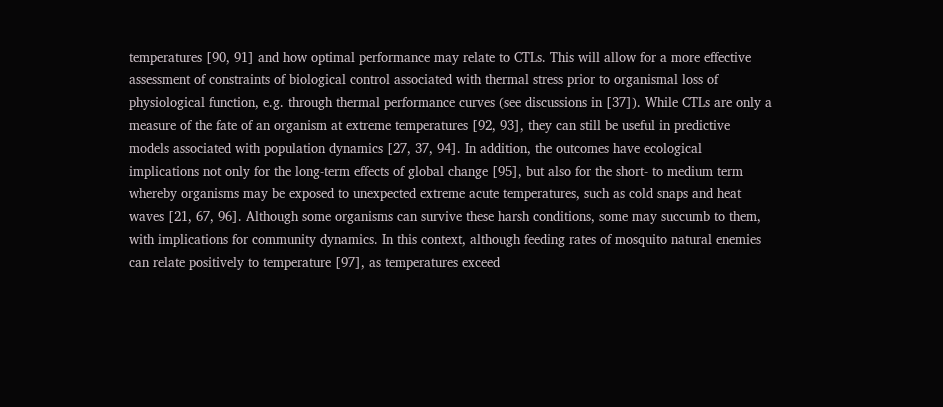temperatures [90, 91] and how optimal performance may relate to CTLs. This will allow for a more effective assessment of constraints of biological control associated with thermal stress prior to organismal loss of physiological function, e.g. through thermal performance curves (see discussions in [37]). While CTLs are only a measure of the fate of an organism at extreme temperatures [92, 93], they can still be useful in predictive models associated with population dynamics [27, 37, 94]. In addition, the outcomes have ecological implications not only for the long-term effects of global change [95], but also for the short- to medium term whereby organisms may be exposed to unexpected extreme acute temperatures, such as cold snaps and heat waves [21, 67, 96]. Although some organisms can survive these harsh conditions, some may succumb to them, with implications for community dynamics. In this context, although feeding rates of mosquito natural enemies can relate positively to temperature [97], as temperatures exceed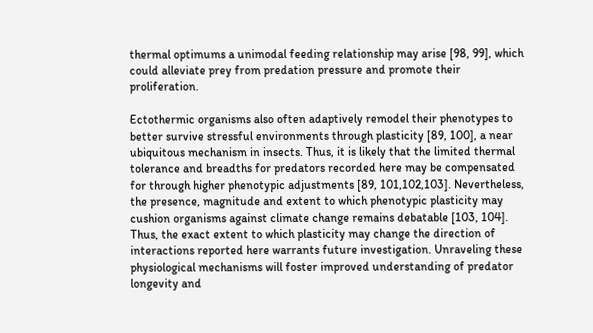thermal optimums a unimodal feeding relationship may arise [98, 99], which could alleviate prey from predation pressure and promote their proliferation.

Ectothermic organisms also often adaptively remodel their phenotypes to better survive stressful environments through plasticity [89, 100], a near ubiquitous mechanism in insects. Thus, it is likely that the limited thermal tolerance and breadths for predators recorded here may be compensated for through higher phenotypic adjustments [89, 101,102,103]. Nevertheless, the presence, magnitude and extent to which phenotypic plasticity may cushion organisms against climate change remains debatable [103, 104]. Thus, the exact extent to which plasticity may change the direction of interactions reported here warrants future investigation. Unraveling these physiological mechanisms will foster improved understanding of predator longevity and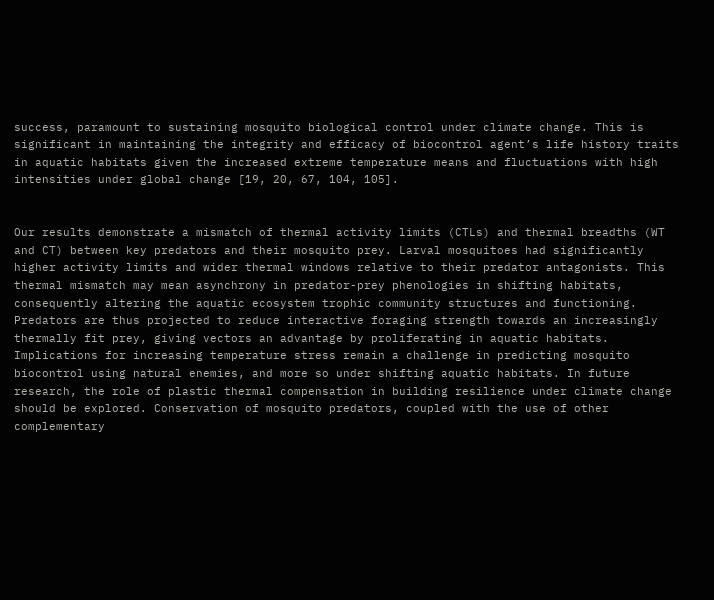success, paramount to sustaining mosquito biological control under climate change. This is significant in maintaining the integrity and efficacy of biocontrol agent’s life history traits in aquatic habitats given the increased extreme temperature means and fluctuations with high intensities under global change [19, 20, 67, 104, 105].


Our results demonstrate a mismatch of thermal activity limits (CTLs) and thermal breadths (WT and CT) between key predators and their mosquito prey. Larval mosquitoes had significantly higher activity limits and wider thermal windows relative to their predator antagonists. This thermal mismatch may mean asynchrony in predator-prey phenologies in shifting habitats, consequently altering the aquatic ecosystem trophic community structures and functioning. Predators are thus projected to reduce interactive foraging strength towards an increasingly thermally fit prey, giving vectors an advantage by proliferating in aquatic habitats. Implications for increasing temperature stress remain a challenge in predicting mosquito biocontrol using natural enemies, and more so under shifting aquatic habitats. In future research, the role of plastic thermal compensation in building resilience under climate change should be explored. Conservation of mosquito predators, coupled with the use of other complementary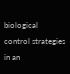biological control strategies in an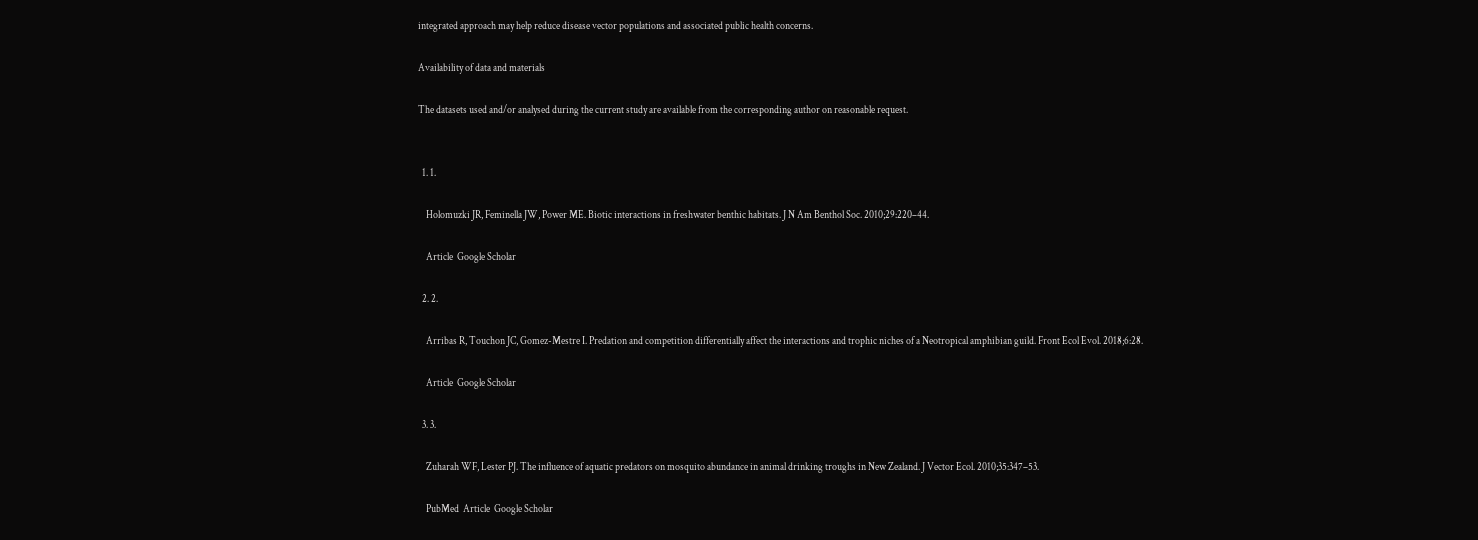integrated approach may help reduce disease vector populations and associated public health concerns.

Availability of data and materials

The datasets used and/or analysed during the current study are available from the corresponding author on reasonable request.


  1. 1.

    Holomuzki JR, Feminella JW, Power ME. Biotic interactions in freshwater benthic habitats. J N Am Benthol Soc. 2010;29:220–44.

    Article  Google Scholar

  2. 2.

    Arribas R, Touchon JC, Gomez-Mestre I. Predation and competition differentially affect the interactions and trophic niches of a Neotropical amphibian guild. Front Ecol Evol. 2018;6:28.

    Article  Google Scholar

  3. 3.

    Zuharah WF, Lester PJ. The influence of aquatic predators on mosquito abundance in animal drinking troughs in New Zealand. J Vector Ecol. 2010;35:347–53.

    PubMed  Article  Google Scholar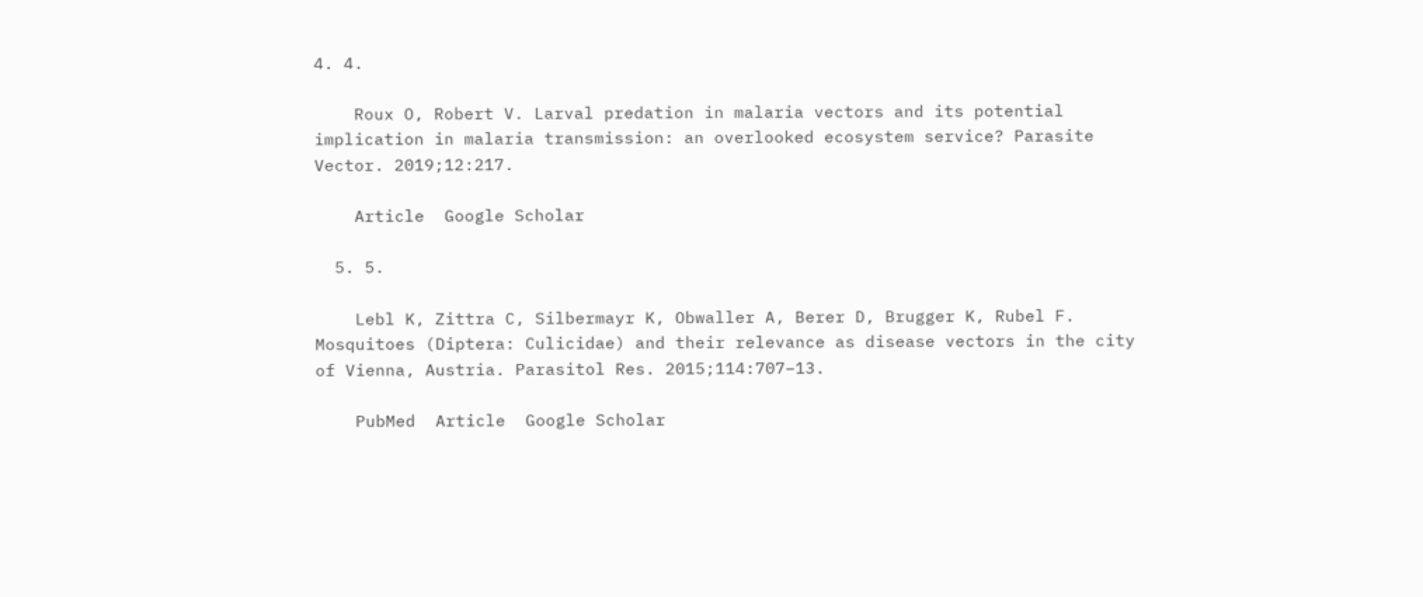4. 4.

    Roux O, Robert V. Larval predation in malaria vectors and its potential implication in malaria transmission: an overlooked ecosystem service? Parasite Vector. 2019;12:217.

    Article  Google Scholar

  5. 5.

    Lebl K, Zittra C, Silbermayr K, Obwaller A, Berer D, Brugger K, Rubel F. Mosquitoes (Diptera: Culicidae) and their relevance as disease vectors in the city of Vienna, Austria. Parasitol Res. 2015;114:707–13.

    PubMed  Article  Google Scholar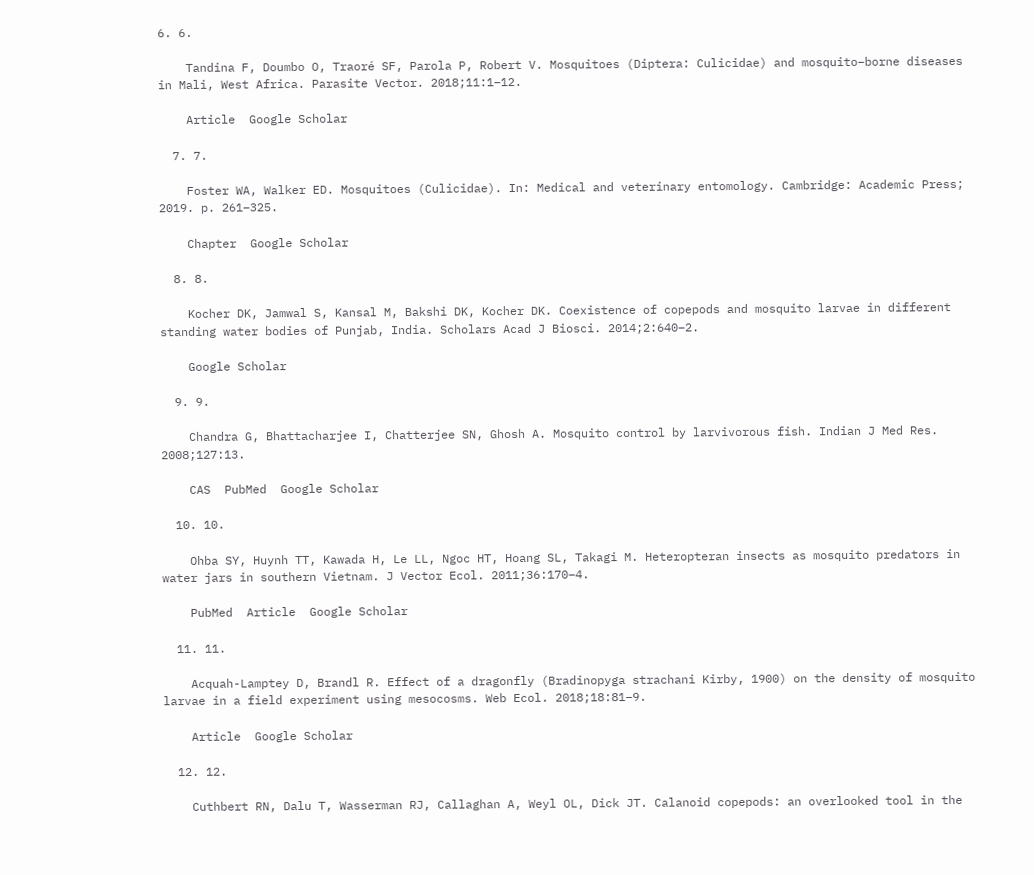6. 6.

    Tandina F, Doumbo O, Traoré SF, Parola P, Robert V. Mosquitoes (Diptera: Culicidae) and mosquito–borne diseases in Mali, West Africa. Parasite Vector. 2018;11:1–12.

    Article  Google Scholar

  7. 7.

    Foster WA, Walker ED. Mosquitoes (Culicidae). In: Medical and veterinary entomology. Cambridge: Academic Press; 2019. p. 261–325.

    Chapter  Google Scholar

  8. 8.

    Kocher DK, Jamwal S, Kansal M, Bakshi DK, Kocher DK. Coexistence of copepods and mosquito larvae in different standing water bodies of Punjab, India. Scholars Acad J Biosci. 2014;2:640–2.

    Google Scholar

  9. 9.

    Chandra G, Bhattacharjee I, Chatterjee SN, Ghosh A. Mosquito control by larvivorous fish. Indian J Med Res. 2008;127:13.

    CAS  PubMed  Google Scholar

  10. 10.

    Ohba SY, Huynh TT, Kawada H, Le LL, Ngoc HT, Hoang SL, Takagi M. Heteropteran insects as mosquito predators in water jars in southern Vietnam. J Vector Ecol. 2011;36:170–4.

    PubMed  Article  Google Scholar

  11. 11.

    Acquah-Lamptey D, Brandl R. Effect of a dragonfly (Bradinopyga strachani Kirby, 1900) on the density of mosquito larvae in a field experiment using mesocosms. Web Ecol. 2018;18:81–9.

    Article  Google Scholar

  12. 12.

    Cuthbert RN, Dalu T, Wasserman RJ, Callaghan A, Weyl OL, Dick JT. Calanoid copepods: an overlooked tool in the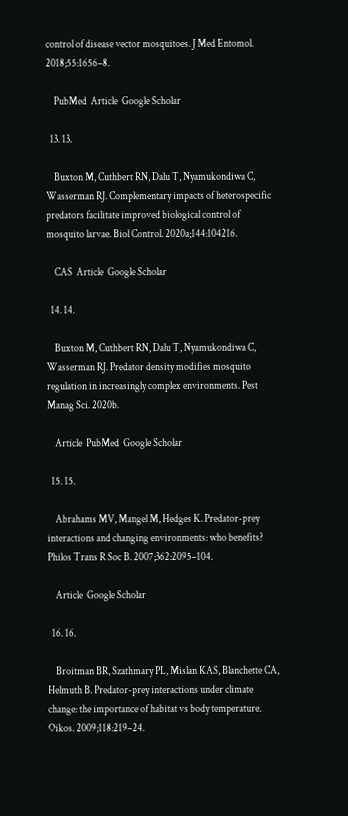control of disease vector mosquitoes. J Med Entomol. 2018;55:1656–8.

    PubMed  Article  Google Scholar

  13. 13.

    Buxton M, Cuthbert RN, Dalu T, Nyamukondiwa C, Wasserman RJ. Complementary impacts of heterospecific predators facilitate improved biological control of mosquito larvae. Biol Control. 2020a;144:104216.

    CAS  Article  Google Scholar

  14. 14.

    Buxton M, Cuthbert RN, Dalu T, Nyamukondiwa C, Wasserman RJ. Predator density modifies mosquito regulation in increasingly complex environments. Pest Manag Sci. 2020b.

    Article  PubMed  Google Scholar

  15. 15.

    Abrahams MV, Mangel M, Hedges K. Predator-prey interactions and changing environments: who benefits? Philos Trans R Soc B. 2007;362:2095–104.

    Article  Google Scholar

  16. 16.

    Broitman BR, Szathmary PL, Mislan KAS, Blanchette CA, Helmuth B. Predator-prey interactions under climate change: the importance of habitat vs body temperature. Oikos. 2009;118:219–24.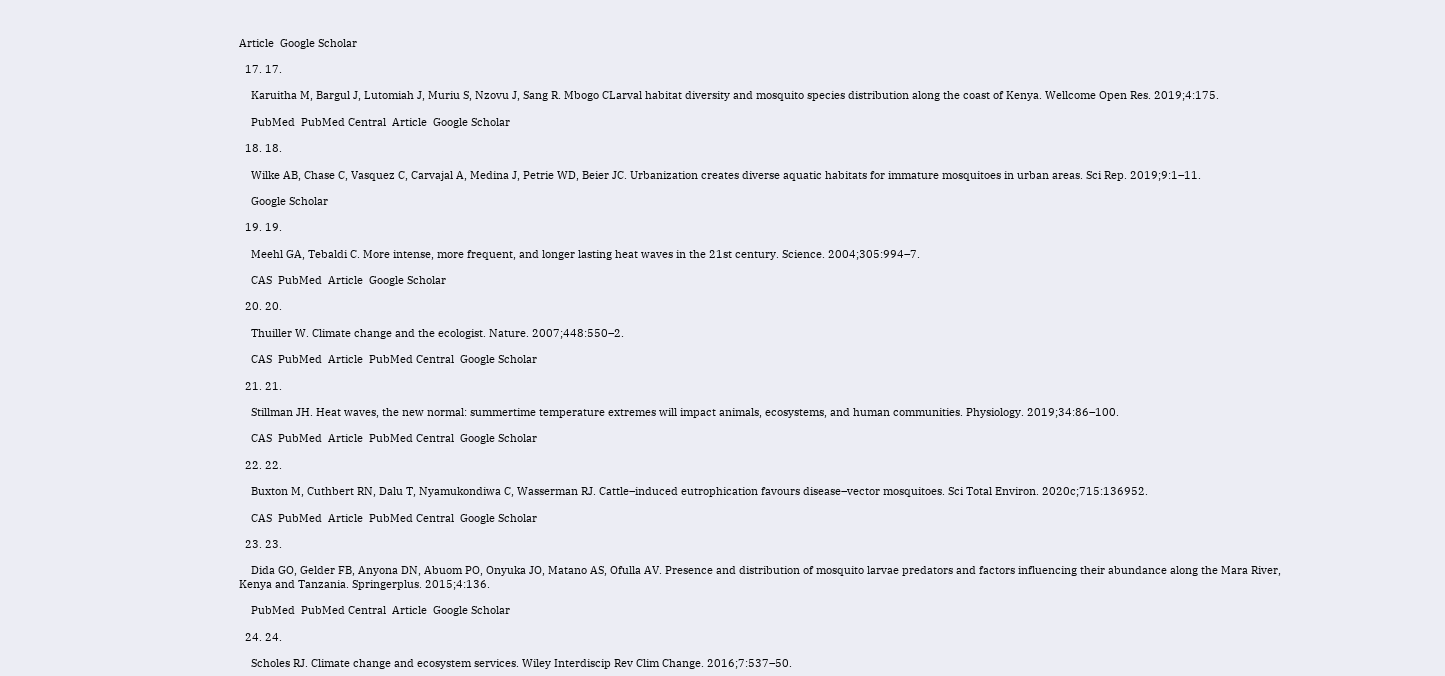Article  Google Scholar

  17. 17.

    Karuitha M, Bargul J, Lutomiah J, Muriu S, Nzovu J, Sang R. Mbogo CLarval habitat diversity and mosquito species distribution along the coast of Kenya. Wellcome Open Res. 2019;4:175.

    PubMed  PubMed Central  Article  Google Scholar

  18. 18.

    Wilke AB, Chase C, Vasquez C, Carvajal A, Medina J, Petrie WD, Beier JC. Urbanization creates diverse aquatic habitats for immature mosquitoes in urban areas. Sci Rep. 2019;9:1–11.

    Google Scholar

  19. 19.

    Meehl GA, Tebaldi C. More intense, more frequent, and longer lasting heat waves in the 21st century. Science. 2004;305:994–7.

    CAS  PubMed  Article  Google Scholar

  20. 20.

    Thuiller W. Climate change and the ecologist. Nature. 2007;448:550–2.

    CAS  PubMed  Article  PubMed Central  Google Scholar

  21. 21.

    Stillman JH. Heat waves, the new normal: summertime temperature extremes will impact animals, ecosystems, and human communities. Physiology. 2019;34:86–100.

    CAS  PubMed  Article  PubMed Central  Google Scholar

  22. 22.

    Buxton M, Cuthbert RN, Dalu T, Nyamukondiwa C, Wasserman RJ. Cattle–induced eutrophication favours disease–vector mosquitoes. Sci Total Environ. 2020c;715:136952.

    CAS  PubMed  Article  PubMed Central  Google Scholar

  23. 23.

    Dida GO, Gelder FB, Anyona DN, Abuom PO, Onyuka JO, Matano AS, Ofulla AV. Presence and distribution of mosquito larvae predators and factors influencing their abundance along the Mara River, Kenya and Tanzania. Springerplus. 2015;4:136.

    PubMed  PubMed Central  Article  Google Scholar

  24. 24.

    Scholes RJ. Climate change and ecosystem services. Wiley Interdiscip Rev Clim Change. 2016;7:537–50.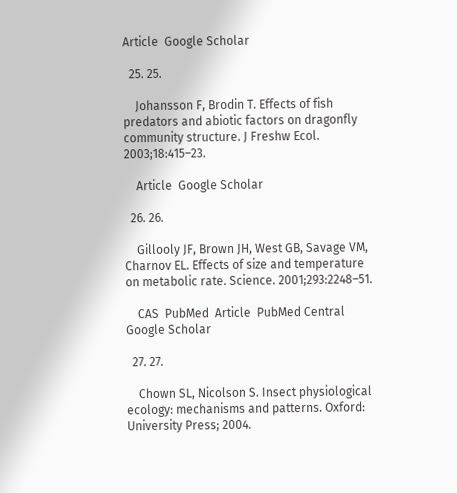Article  Google Scholar

  25. 25.

    Johansson F, Brodin T. Effects of fish predators and abiotic factors on dragonfly community structure. J Freshw Ecol. 2003;18:415–23.

    Article  Google Scholar

  26. 26.

    Gillooly JF, Brown JH, West GB, Savage VM, Charnov EL. Effects of size and temperature on metabolic rate. Science. 2001;293:2248–51.

    CAS  PubMed  Article  PubMed Central  Google Scholar

  27. 27.

    Chown SL, Nicolson S. Insect physiological ecology: mechanisms and patterns. Oxford: University Press; 2004.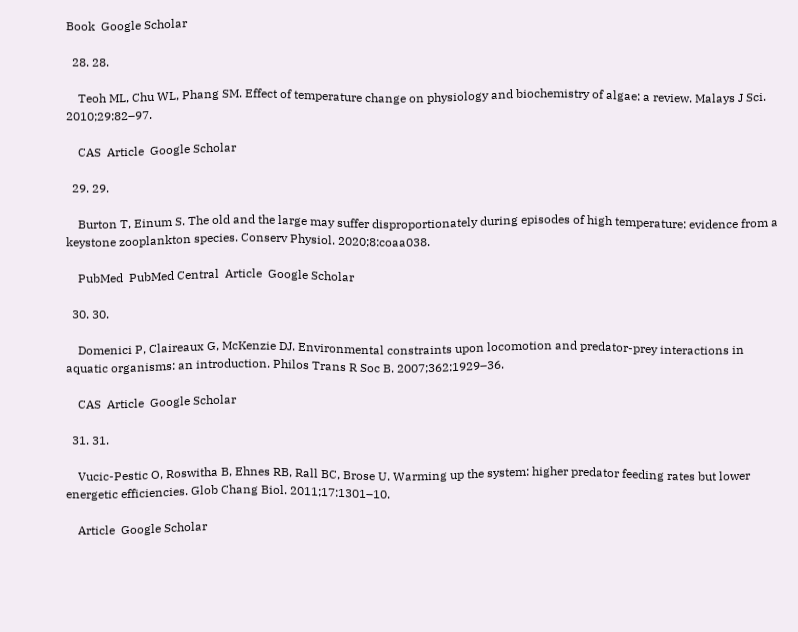Book  Google Scholar

  28. 28.

    Teoh ML, Chu WL, Phang SM. Effect of temperature change on physiology and biochemistry of algae: a review. Malays J Sci. 2010;29:82–97.

    CAS  Article  Google Scholar

  29. 29.

    Burton T, Einum S. The old and the large may suffer disproportionately during episodes of high temperature: evidence from a keystone zooplankton species. Conserv Physiol. 2020;8:coaa038.

    PubMed  PubMed Central  Article  Google Scholar

  30. 30.

    Domenici P, Claireaux G, McKenzie DJ. Environmental constraints upon locomotion and predator-prey interactions in aquatic organisms: an introduction. Philos Trans R Soc B. 2007;362:1929–36.

    CAS  Article  Google Scholar

  31. 31.

    Vucic-Pestic O, Roswitha B, Ehnes RB, Rall BC, Brose U. Warming up the system: higher predator feeding rates but lower energetic efficiencies. Glob Chang Biol. 2011;17:1301–10.

    Article  Google Scholar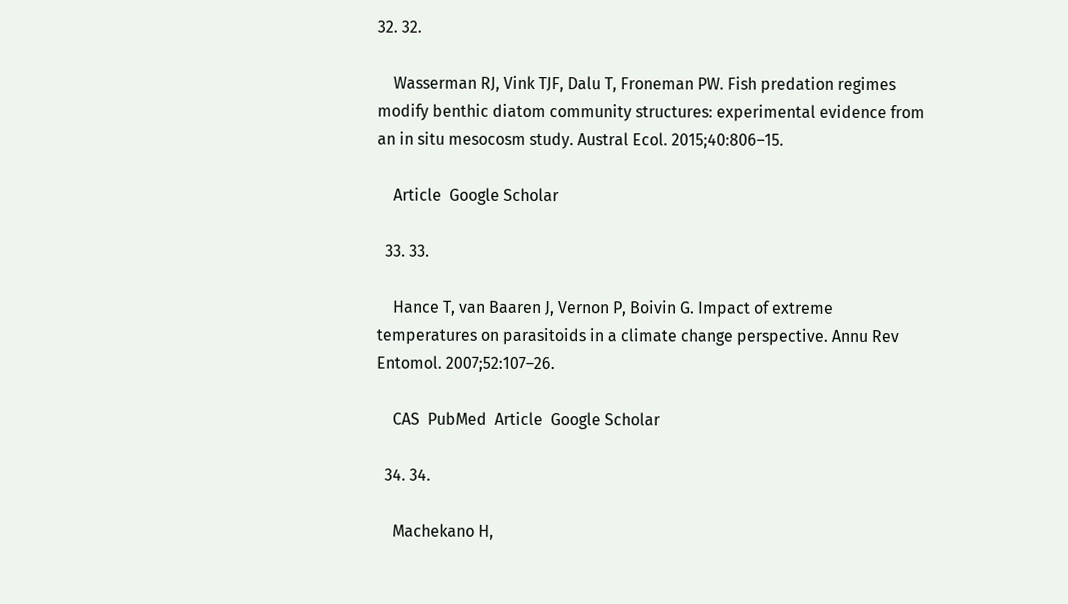32. 32.

    Wasserman RJ, Vink TJF, Dalu T, Froneman PW. Fish predation regimes modify benthic diatom community structures: experimental evidence from an in situ mesocosm study. Austral Ecol. 2015;40:806–15.

    Article  Google Scholar

  33. 33.

    Hance T, van Baaren J, Vernon P, Boivin G. Impact of extreme temperatures on parasitoids in a climate change perspective. Annu Rev Entomol. 2007;52:107–26.

    CAS  PubMed  Article  Google Scholar

  34. 34.

    Machekano H,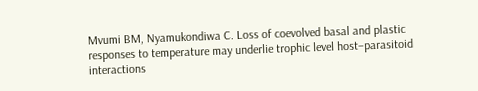Mvumi BM, Nyamukondiwa C. Loss of coevolved basal and plastic responses to temperature may underlie trophic level host–parasitoid interactions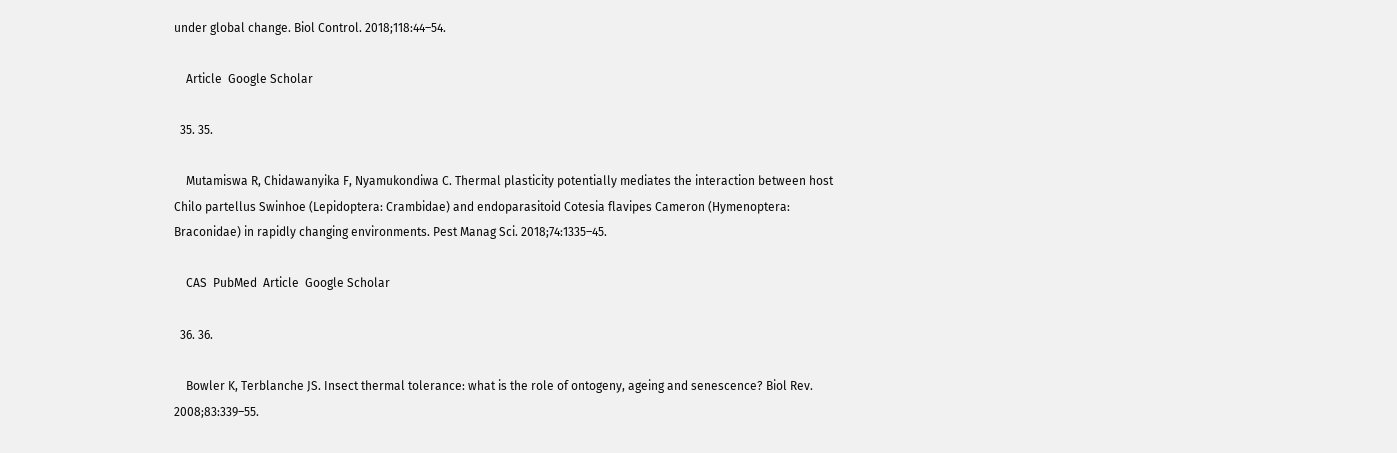under global change. Biol Control. 2018;118:44–54.

    Article  Google Scholar

  35. 35.

    Mutamiswa R, Chidawanyika F, Nyamukondiwa C. Thermal plasticity potentially mediates the interaction between host Chilo partellus Swinhoe (Lepidoptera: Crambidae) and endoparasitoid Cotesia flavipes Cameron (Hymenoptera: Braconidae) in rapidly changing environments. Pest Manag Sci. 2018;74:1335–45.

    CAS  PubMed  Article  Google Scholar

  36. 36.

    Bowler K, Terblanche JS. Insect thermal tolerance: what is the role of ontogeny, ageing and senescence? Biol Rev. 2008;83:339–55.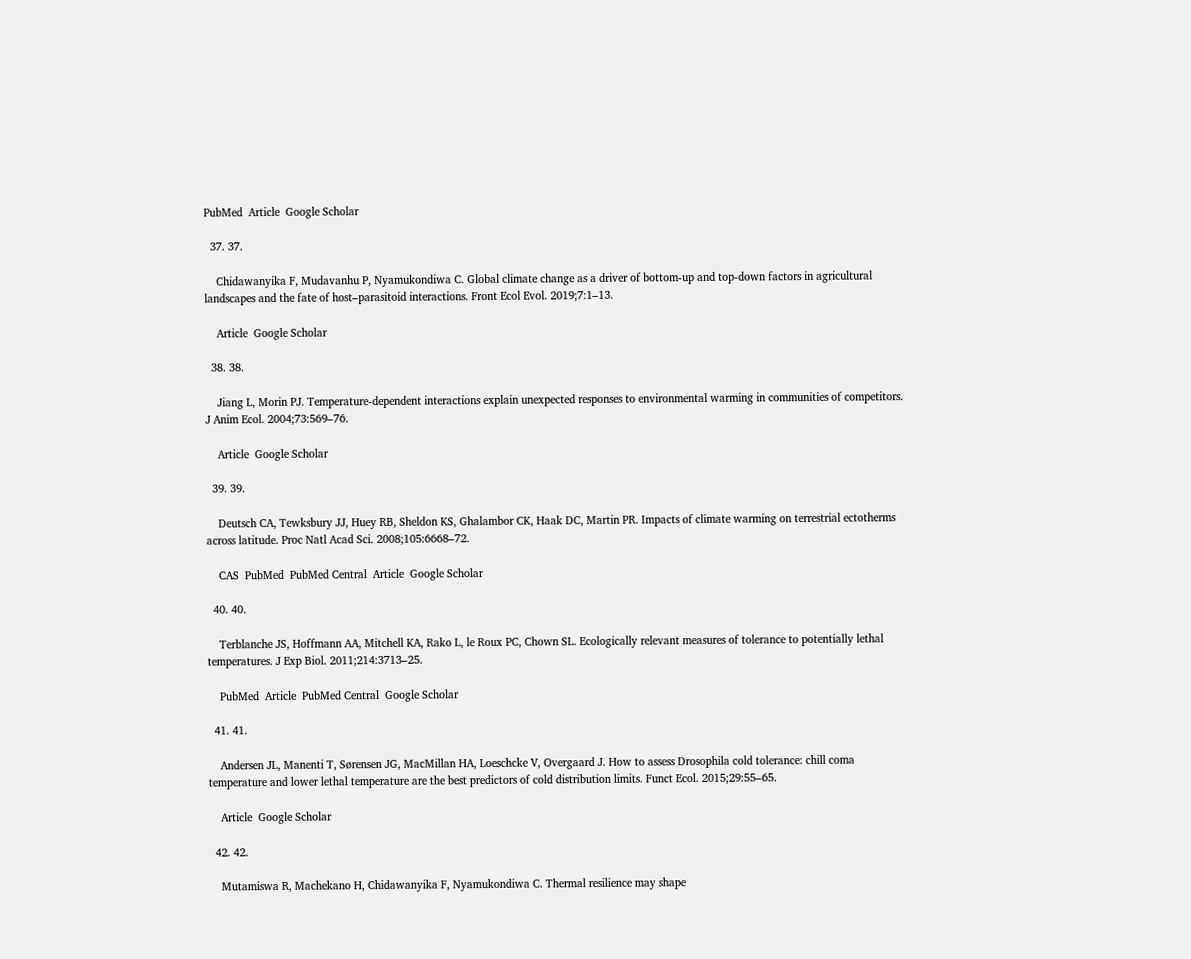PubMed  Article  Google Scholar

  37. 37.

    Chidawanyika F, Mudavanhu P, Nyamukondiwa C. Global climate change as a driver of bottom-up and top-down factors in agricultural landscapes and the fate of host–parasitoid interactions. Front Ecol Evol. 2019;7:1–13.

    Article  Google Scholar

  38. 38.

    Jiang L, Morin PJ. Temperature-dependent interactions explain unexpected responses to environmental warming in communities of competitors. J Anim Ecol. 2004;73:569–76.

    Article  Google Scholar

  39. 39.

    Deutsch CA, Tewksbury JJ, Huey RB, Sheldon KS, Ghalambor CK, Haak DC, Martin PR. Impacts of climate warming on terrestrial ectotherms across latitude. Proc Natl Acad Sci. 2008;105:6668–72.

    CAS  PubMed  PubMed Central  Article  Google Scholar

  40. 40.

    Terblanche JS, Hoffmann AA, Mitchell KA, Rako L, le Roux PC, Chown SL. Ecologically relevant measures of tolerance to potentially lethal temperatures. J Exp Biol. 2011;214:3713–25.

    PubMed  Article  PubMed Central  Google Scholar

  41. 41.

    Andersen JL, Manenti T, Sørensen JG, MacMillan HA, Loeschcke V, Overgaard J. How to assess Drosophila cold tolerance: chill coma temperature and lower lethal temperature are the best predictors of cold distribution limits. Funct Ecol. 2015;29:55–65.

    Article  Google Scholar

  42. 42.

    Mutamiswa R, Machekano H, Chidawanyika F, Nyamukondiwa C. Thermal resilience may shape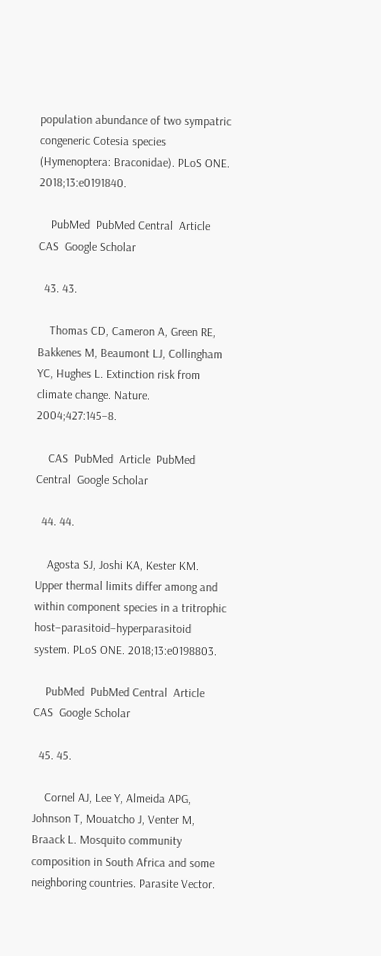population abundance of two sympatric congeneric Cotesia species (Hymenoptera: Braconidae). PLoS ONE. 2018;13:e0191840.

    PubMed  PubMed Central  Article  CAS  Google Scholar

  43. 43.

    Thomas CD, Cameron A, Green RE, Bakkenes M, Beaumont LJ, Collingham YC, Hughes L. Extinction risk from climate change. Nature. 2004;427:145–8.

    CAS  PubMed  Article  PubMed Central  Google Scholar

  44. 44.

    Agosta SJ, Joshi KA, Kester KM. Upper thermal limits differ among and within component species in a tritrophic host–parasitoid–hyperparasitoid system. PLoS ONE. 2018;13:e0198803.

    PubMed  PubMed Central  Article  CAS  Google Scholar

  45. 45.

    Cornel AJ, Lee Y, Almeida APG, Johnson T, Mouatcho J, Venter M, Braack L. Mosquito community composition in South Africa and some neighboring countries. Parasite Vector.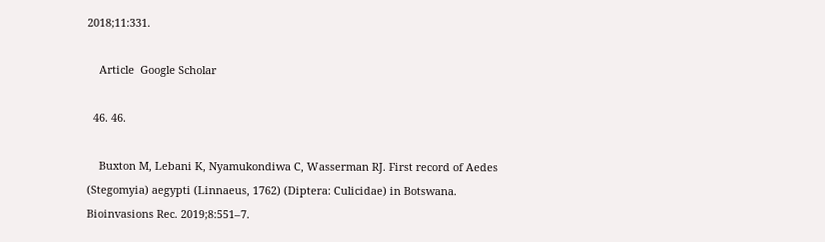2018;11:331.

    Article  Google Scholar

  46. 46.

    Buxton M, Lebani K, Nyamukondiwa C, Wasserman RJ. First record of Aedes (Stegomyia) aegypti (Linnaeus, 1762) (Diptera: Culicidae) in Botswana. Bioinvasions Rec. 2019;8:551–7.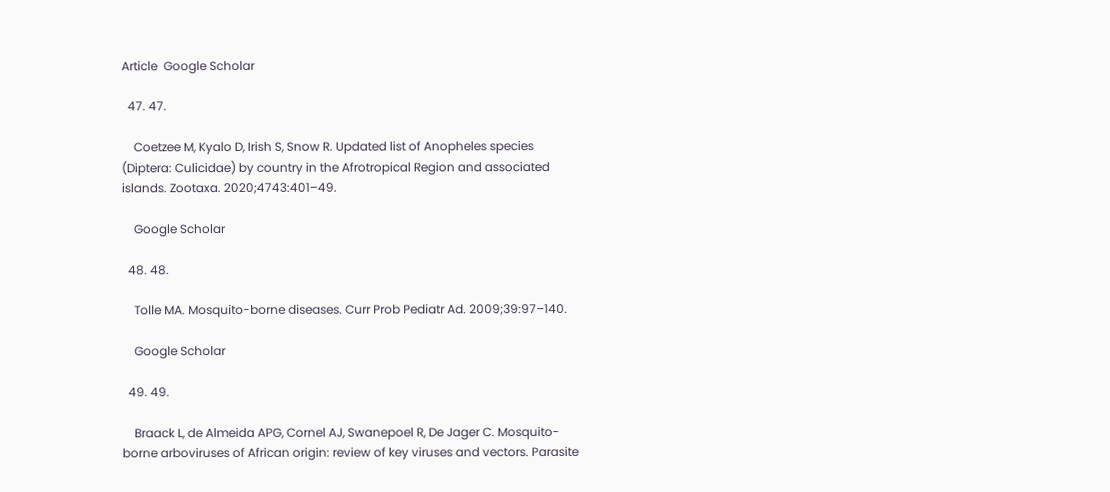Article  Google Scholar

  47. 47.

    Coetzee M, Kyalo D, Irish S, Snow R. Updated list of Anopheles species (Diptera: Culicidae) by country in the Afrotropical Region and associated islands. Zootaxa. 2020;4743:401–49.

    Google Scholar

  48. 48.

    Tolle MA. Mosquito-borne diseases. Curr Prob Pediatr Ad. 2009;39:97–140.

    Google Scholar

  49. 49.

    Braack L, de Almeida APG, Cornel AJ, Swanepoel R, De Jager C. Mosquito-borne arboviruses of African origin: review of key viruses and vectors. Parasite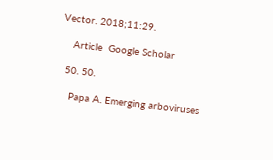Vector. 2018;11:29.

    Article  Google Scholar

  50. 50.

    Papa A. Emerging arboviruses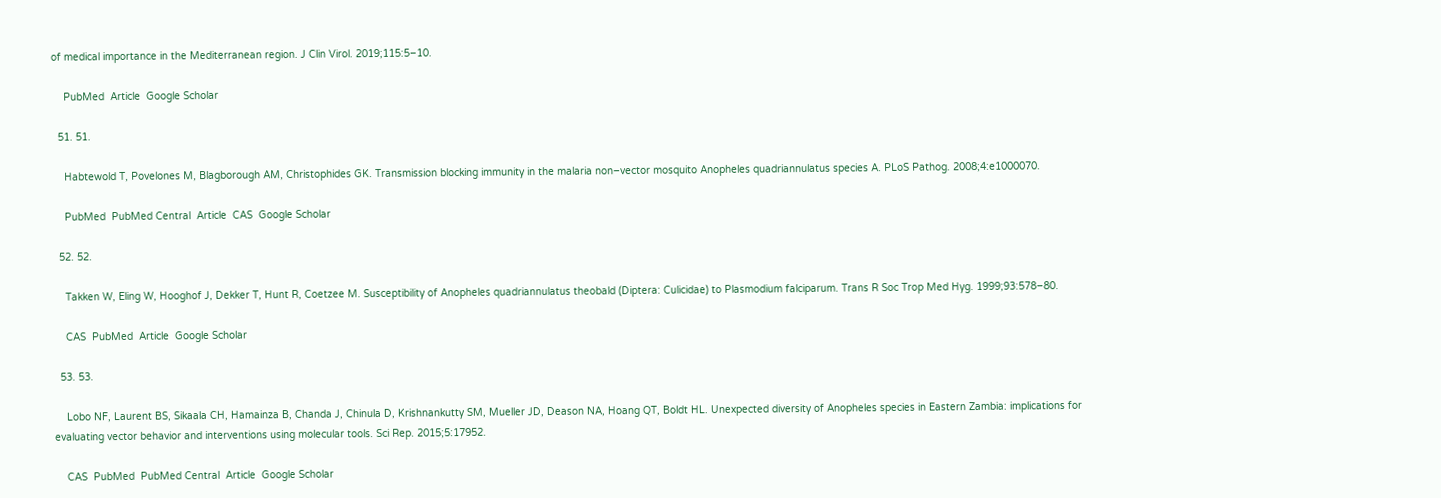of medical importance in the Mediterranean region. J Clin Virol. 2019;115:5–10.

    PubMed  Article  Google Scholar

  51. 51.

    Habtewold T, Povelones M, Blagborough AM, Christophides GK. Transmission blocking immunity in the malaria non–vector mosquito Anopheles quadriannulatus species A. PLoS Pathog. 2008;4:e1000070.

    PubMed  PubMed Central  Article  CAS  Google Scholar

  52. 52.

    Takken W, Eling W, Hooghof J, Dekker T, Hunt R, Coetzee M. Susceptibility of Anopheles quadriannulatus theobald (Diptera: Culicidae) to Plasmodium falciparum. Trans R Soc Trop Med Hyg. 1999;93:578–80.

    CAS  PubMed  Article  Google Scholar

  53. 53.

    Lobo NF, Laurent BS, Sikaala CH, Hamainza B, Chanda J, Chinula D, Krishnankutty SM, Mueller JD, Deason NA, Hoang QT, Boldt HL. Unexpected diversity of Anopheles species in Eastern Zambia: implications for evaluating vector behavior and interventions using molecular tools. Sci Rep. 2015;5:17952.

    CAS  PubMed  PubMed Central  Article  Google Scholar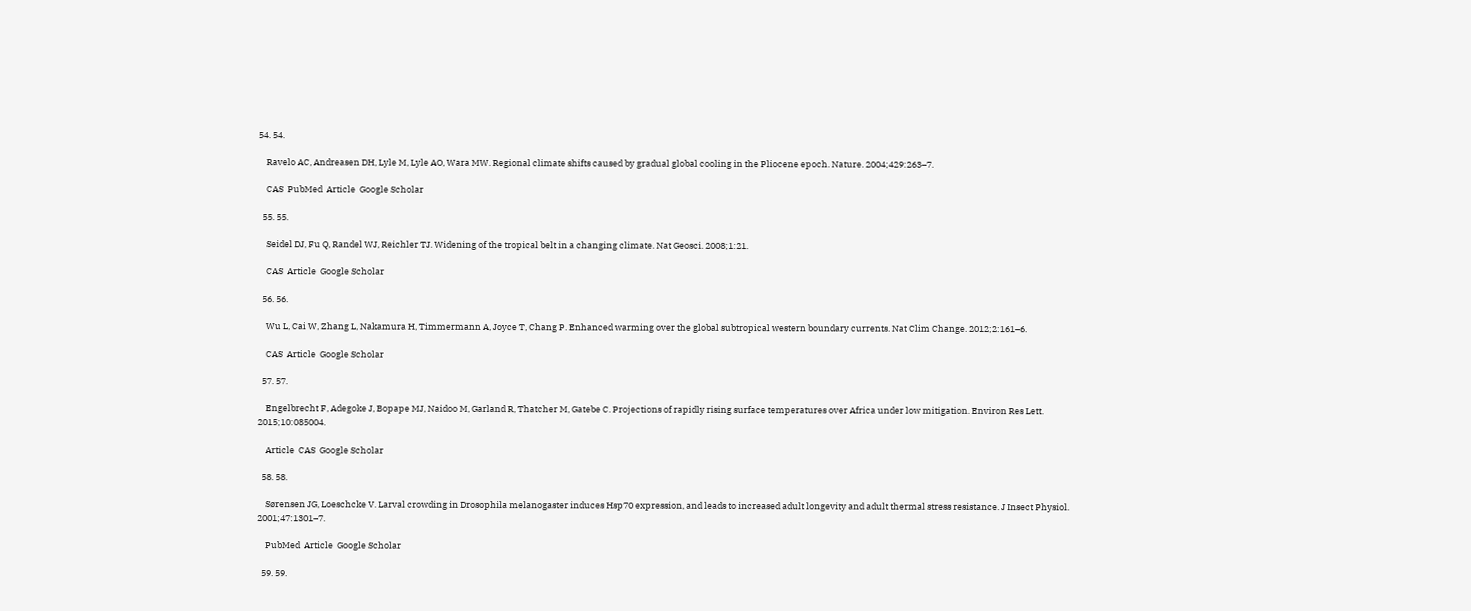54. 54.

    Ravelo AC, Andreasen DH, Lyle M, Lyle AO, Wara MW. Regional climate shifts caused by gradual global cooling in the Pliocene epoch. Nature. 2004;429:263–7.

    CAS  PubMed  Article  Google Scholar

  55. 55.

    Seidel DJ, Fu Q, Randel WJ, Reichler TJ. Widening of the tropical belt in a changing climate. Nat Geosci. 2008;1:21.

    CAS  Article  Google Scholar

  56. 56.

    Wu L, Cai W, Zhang L, Nakamura H, Timmermann A, Joyce T, Chang P. Enhanced warming over the global subtropical western boundary currents. Nat Clim Change. 2012;2:161–6.

    CAS  Article  Google Scholar

  57. 57.

    Engelbrecht F, Adegoke J, Bopape MJ, Naidoo M, Garland R, Thatcher M, Gatebe C. Projections of rapidly rising surface temperatures over Africa under low mitigation. Environ Res Lett. 2015;10:085004.

    Article  CAS  Google Scholar

  58. 58.

    Sørensen JG, Loeschcke V. Larval crowding in Drosophila melanogaster induces Hsp70 expression, and leads to increased adult longevity and adult thermal stress resistance. J Insect Physiol. 2001;47:1301–7.

    PubMed  Article  Google Scholar

  59. 59.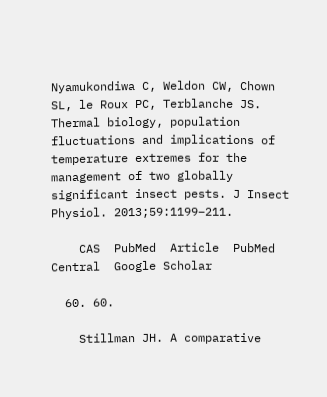Nyamukondiwa C, Weldon CW, Chown SL, le Roux PC, Terblanche JS. Thermal biology, population fluctuations and implications of temperature extremes for the management of two globally significant insect pests. J Insect Physiol. 2013;59:1199–211.

    CAS  PubMed  Article  PubMed Central  Google Scholar

  60. 60.

    Stillman JH. A comparative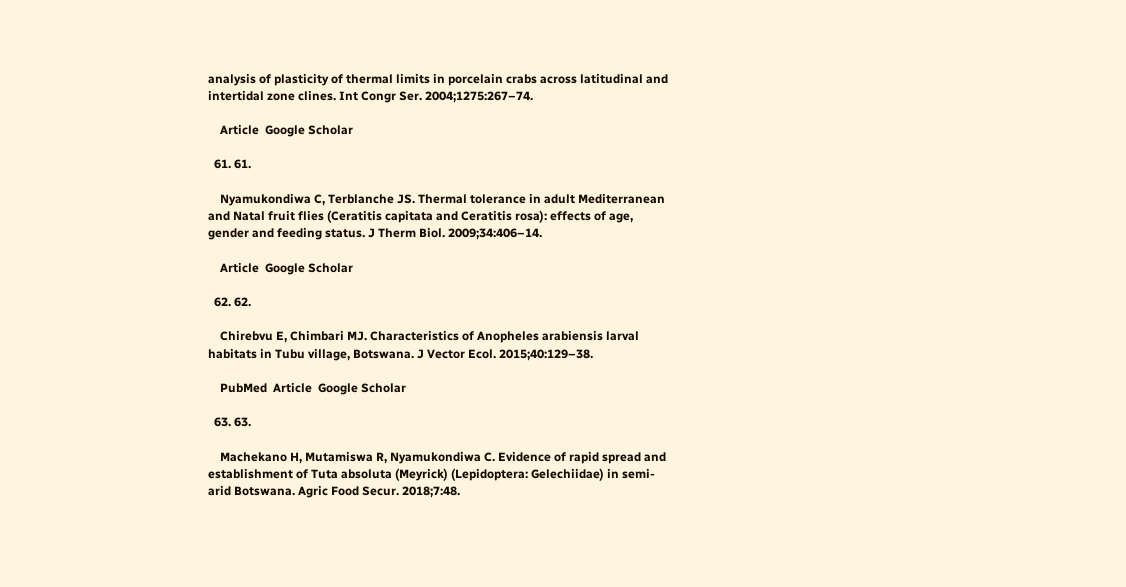analysis of plasticity of thermal limits in porcelain crabs across latitudinal and intertidal zone clines. Int Congr Ser. 2004;1275:267–74.

    Article  Google Scholar

  61. 61.

    Nyamukondiwa C, Terblanche JS. Thermal tolerance in adult Mediterranean and Natal fruit flies (Ceratitis capitata and Ceratitis rosa): effects of age, gender and feeding status. J Therm Biol. 2009;34:406–14.

    Article  Google Scholar

  62. 62.

    Chirebvu E, Chimbari MJ. Characteristics of Anopheles arabiensis larval habitats in Tubu village, Botswana. J Vector Ecol. 2015;40:129–38.

    PubMed  Article  Google Scholar

  63. 63.

    Machekano H, Mutamiswa R, Nyamukondiwa C. Evidence of rapid spread and establishment of Tuta absoluta (Meyrick) (Lepidoptera: Gelechiidae) in semi-arid Botswana. Agric Food Secur. 2018;7:48.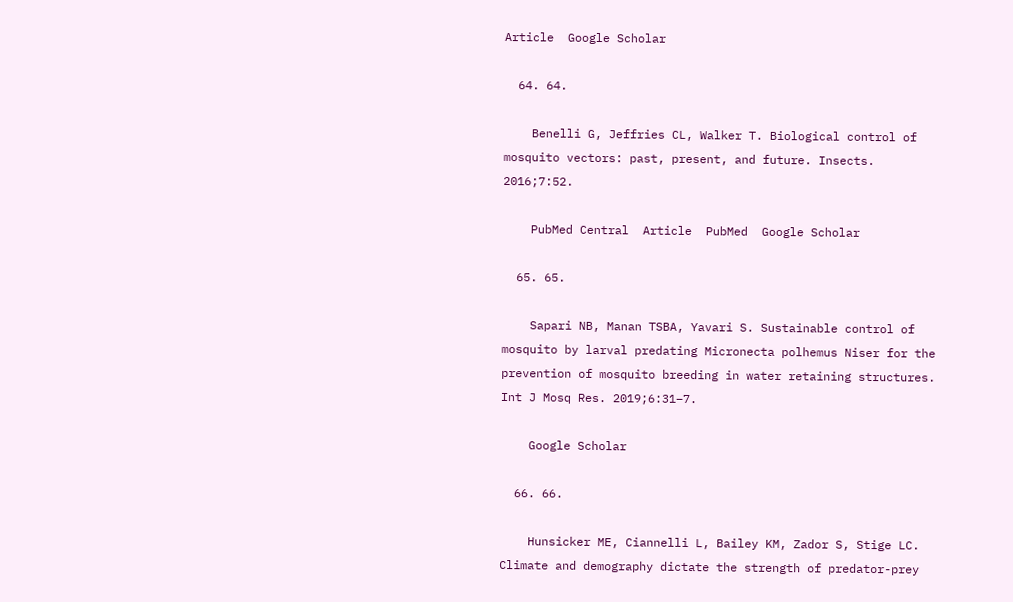Article  Google Scholar

  64. 64.

    Benelli G, Jeffries CL, Walker T. Biological control of mosquito vectors: past, present, and future. Insects. 2016;7:52.

    PubMed Central  Article  PubMed  Google Scholar

  65. 65.

    Sapari NB, Manan TSBA, Yavari S. Sustainable control of mosquito by larval predating Micronecta polhemus Niser for the prevention of mosquito breeding in water retaining structures. Int J Mosq Res. 2019;6:31–7.

    Google Scholar

  66. 66.

    Hunsicker ME, Ciannelli L, Bailey KM, Zador S, Stige LC. Climate and demography dictate the strength of predator-prey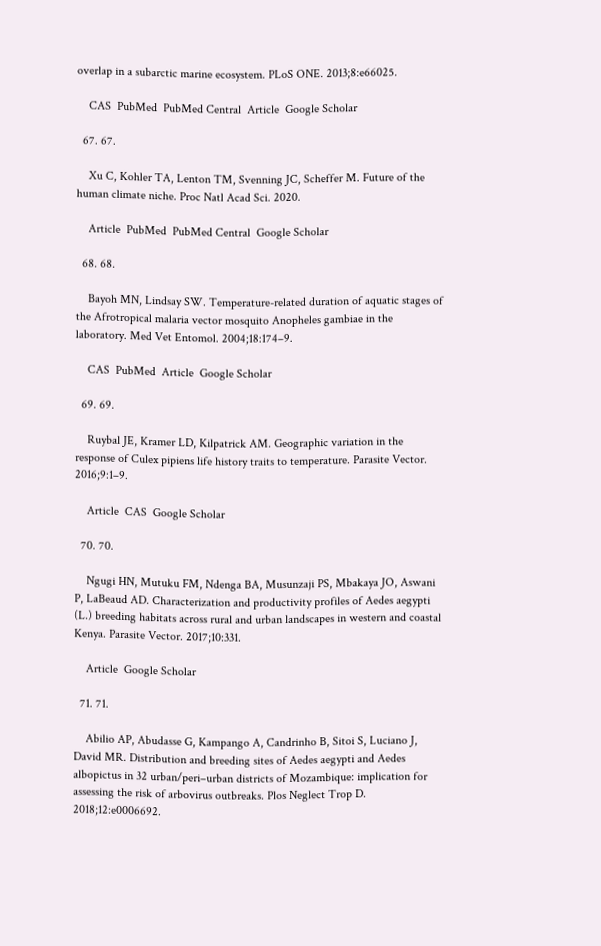overlap in a subarctic marine ecosystem. PLoS ONE. 2013;8:e66025.

    CAS  PubMed  PubMed Central  Article  Google Scholar

  67. 67.

    Xu C, Kohler TA, Lenton TM, Svenning JC, Scheffer M. Future of the human climate niche. Proc Natl Acad Sci. 2020.

    Article  PubMed  PubMed Central  Google Scholar

  68. 68.

    Bayoh MN, Lindsay SW. Temperature-related duration of aquatic stages of the Afrotropical malaria vector mosquito Anopheles gambiae in the laboratory. Med Vet Entomol. 2004;18:174–9.

    CAS  PubMed  Article  Google Scholar

  69. 69.

    Ruybal JE, Kramer LD, Kilpatrick AM. Geographic variation in the response of Culex pipiens life history traits to temperature. Parasite Vector. 2016;9:1–9.

    Article  CAS  Google Scholar

  70. 70.

    Ngugi HN, Mutuku FM, Ndenga BA, Musunzaji PS, Mbakaya JO, Aswani P, LaBeaud AD. Characterization and productivity profiles of Aedes aegypti (L.) breeding habitats across rural and urban landscapes in western and coastal Kenya. Parasite Vector. 2017;10:331.

    Article  Google Scholar

  71. 71.

    Abilio AP, Abudasse G, Kampango A, Candrinho B, Sitoi S, Luciano J, David MR. Distribution and breeding sites of Aedes aegypti and Aedes albopictus in 32 urban/peri–urban districts of Mozambique: implication for assessing the risk of arbovirus outbreaks. Plos Neglect Trop D. 2018;12:e0006692.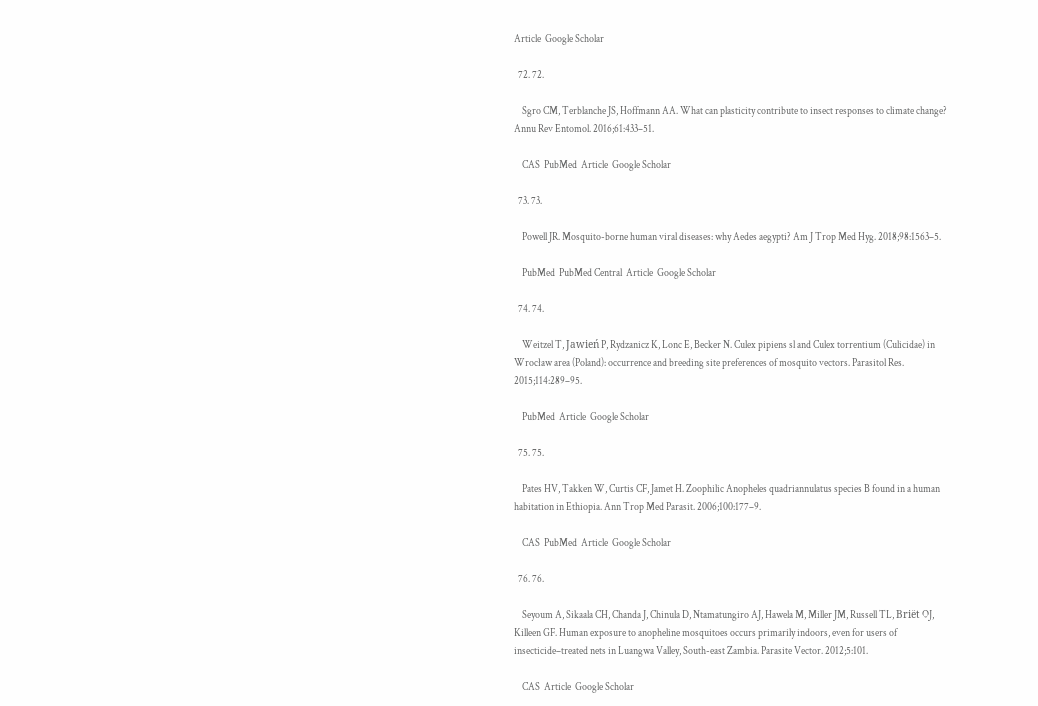Article  Google Scholar

  72. 72.

    Sgro CM, Terblanche JS, Hoffmann AA. What can plasticity contribute to insect responses to climate change? Annu Rev Entomol. 2016;61:433–51.

    CAS  PubMed  Article  Google Scholar

  73. 73.

    Powell JR. Mosquito-borne human viral diseases: why Aedes aegypti? Am J Trop Med Hyg. 2018;98:1563–5.

    PubMed  PubMed Central  Article  Google Scholar

  74. 74.

    Weitzel T, Jawień P, Rydzanicz K, Lonc E, Becker N. Culex pipiens sl and Culex torrentium (Culicidae) in Wrocław area (Poland): occurrence and breeding site preferences of mosquito vectors. Parasitol Res. 2015;114:289–95.

    PubMed  Article  Google Scholar

  75. 75.

    Pates HV, Takken W, Curtis CF, Jamet H. Zoophilic Anopheles quadriannulatus species B found in a human habitation in Ethiopia. Ann Trop Med Parasit. 2006;100:177–9.

    CAS  PubMed  Article  Google Scholar

  76. 76.

    Seyoum A, Sikaala CH, Chanda J, Chinula D, Ntamatungiro AJ, Hawela M, Miller JM, Russell TL, Briët OJ, Killeen GF. Human exposure to anopheline mosquitoes occurs primarily indoors, even for users of insecticide–treated nets in Luangwa Valley, South-east Zambia. Parasite Vector. 2012;5:101.

    CAS  Article  Google Scholar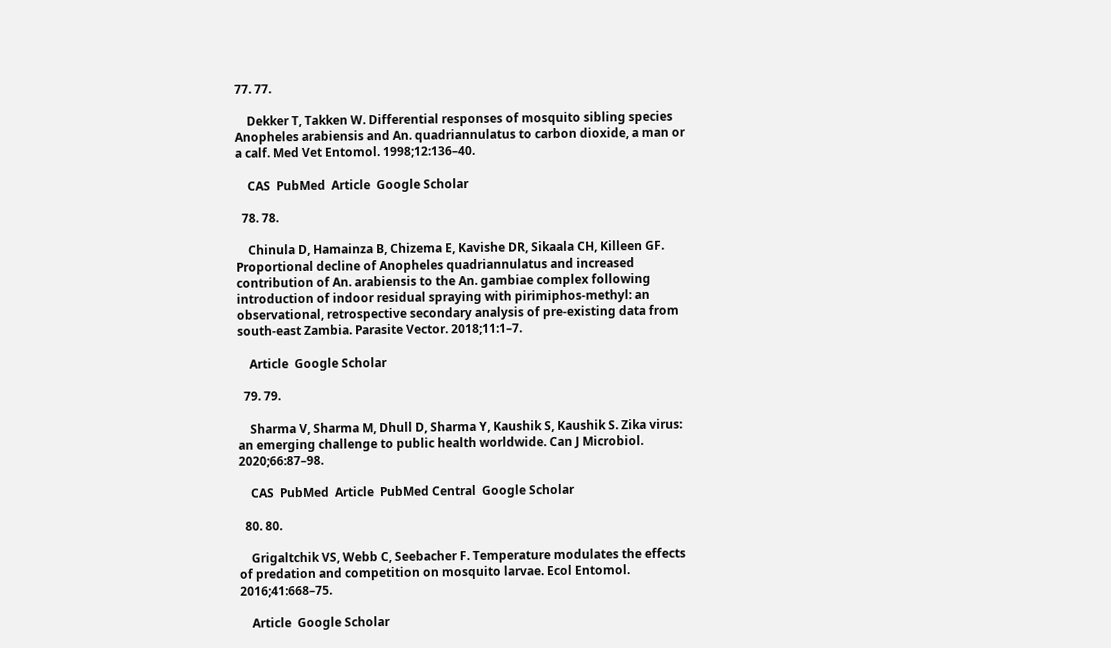77. 77.

    Dekker T, Takken W. Differential responses of mosquito sibling species Anopheles arabiensis and An. quadriannulatus to carbon dioxide, a man or a calf. Med Vet Entomol. 1998;12:136–40.

    CAS  PubMed  Article  Google Scholar

  78. 78.

    Chinula D, Hamainza B, Chizema E, Kavishe DR, Sikaala CH, Killeen GF. Proportional decline of Anopheles quadriannulatus and increased contribution of An. arabiensis to the An. gambiae complex following introduction of indoor residual spraying with pirimiphos-methyl: an observational, retrospective secondary analysis of pre-existing data from south-east Zambia. Parasite Vector. 2018;11:1–7.

    Article  Google Scholar

  79. 79.

    Sharma V, Sharma M, Dhull D, Sharma Y, Kaushik S, Kaushik S. Zika virus: an emerging challenge to public health worldwide. Can J Microbiol. 2020;66:87–98.

    CAS  PubMed  Article  PubMed Central  Google Scholar

  80. 80.

    Grigaltchik VS, Webb C, Seebacher F. Temperature modulates the effects of predation and competition on mosquito larvae. Ecol Entomol. 2016;41:668–75.

    Article  Google Scholar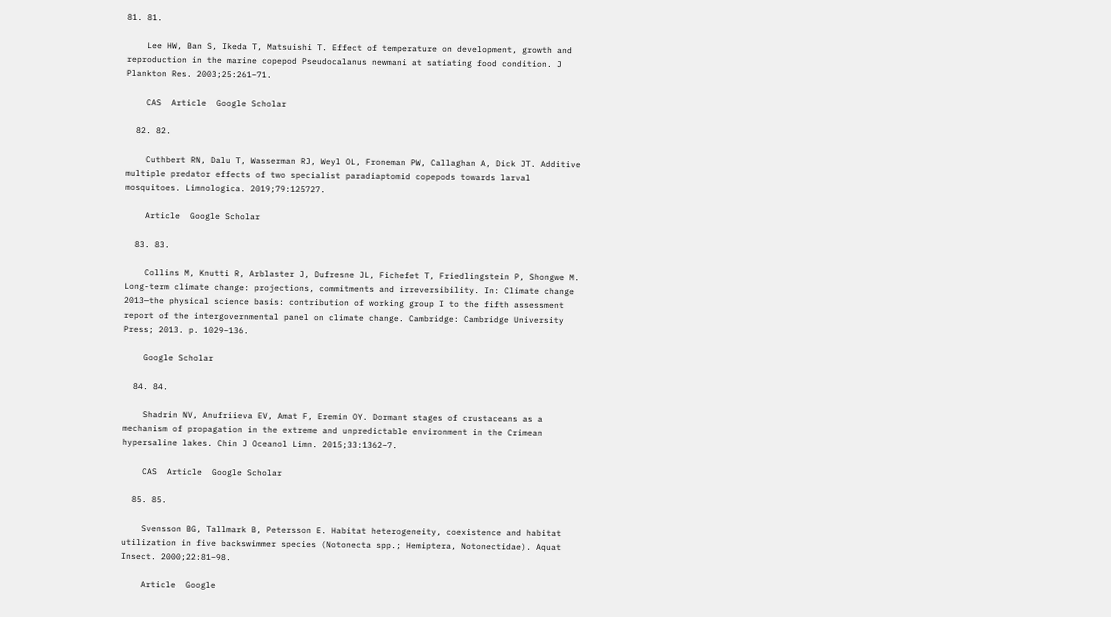81. 81.

    Lee HW, Ban S, Ikeda T, Matsuishi T. Effect of temperature on development, growth and reproduction in the marine copepod Pseudocalanus newmani at satiating food condition. J Plankton Res. 2003;25:261–71.

    CAS  Article  Google Scholar

  82. 82.

    Cuthbert RN, Dalu T, Wasserman RJ, Weyl OL, Froneman PW, Callaghan A, Dick JT. Additive multiple predator effects of two specialist paradiaptomid copepods towards larval mosquitoes. Limnologica. 2019;79:125727.

    Article  Google Scholar

  83. 83.

    Collins M, Knutti R, Arblaster J, Dufresne JL, Fichefet T, Friedlingstein P, Shongwe M. Long-term climate change: projections, commitments and irreversibility. In: Climate change 2013—the physical science basis: contribution of working group I to the fifth assessment report of the intergovernmental panel on climate change. Cambridge: Cambridge University Press; 2013. p. 1029–136.

    Google Scholar

  84. 84.

    Shadrin NV, Anufriieva EV, Amat F, Eremin OY. Dormant stages of crustaceans as a mechanism of propagation in the extreme and unpredictable environment in the Crimean hypersaline lakes. Chin J Oceanol Limn. 2015;33:1362–7.

    CAS  Article  Google Scholar

  85. 85.

    Svensson BG, Tallmark B, Petersson E. Habitat heterogeneity, coexistence and habitat utilization in five backswimmer species (Notonecta spp.; Hemiptera, Notonectidae). Aquat Insect. 2000;22:81–98.

    Article  Google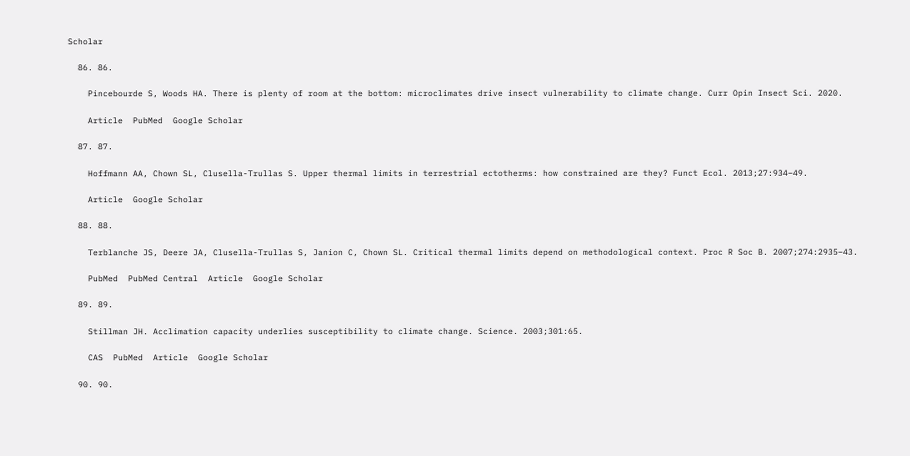Scholar

  86. 86.

    Pincebourde S, Woods HA. There is plenty of room at the bottom: microclimates drive insect vulnerability to climate change. Curr Opin Insect Sci. 2020.

    Article  PubMed  Google Scholar

  87. 87.

    Hoffmann AA, Chown SL, Clusella-Trullas S. Upper thermal limits in terrestrial ectotherms: how constrained are they? Funct Ecol. 2013;27:934–49.

    Article  Google Scholar

  88. 88.

    Terblanche JS, Deere JA, Clusella-Trullas S, Janion C, Chown SL. Critical thermal limits depend on methodological context. Proc R Soc B. 2007;274:2935–43.

    PubMed  PubMed Central  Article  Google Scholar

  89. 89.

    Stillman JH. Acclimation capacity underlies susceptibility to climate change. Science. 2003;301:65.

    CAS  PubMed  Article  Google Scholar

  90. 90.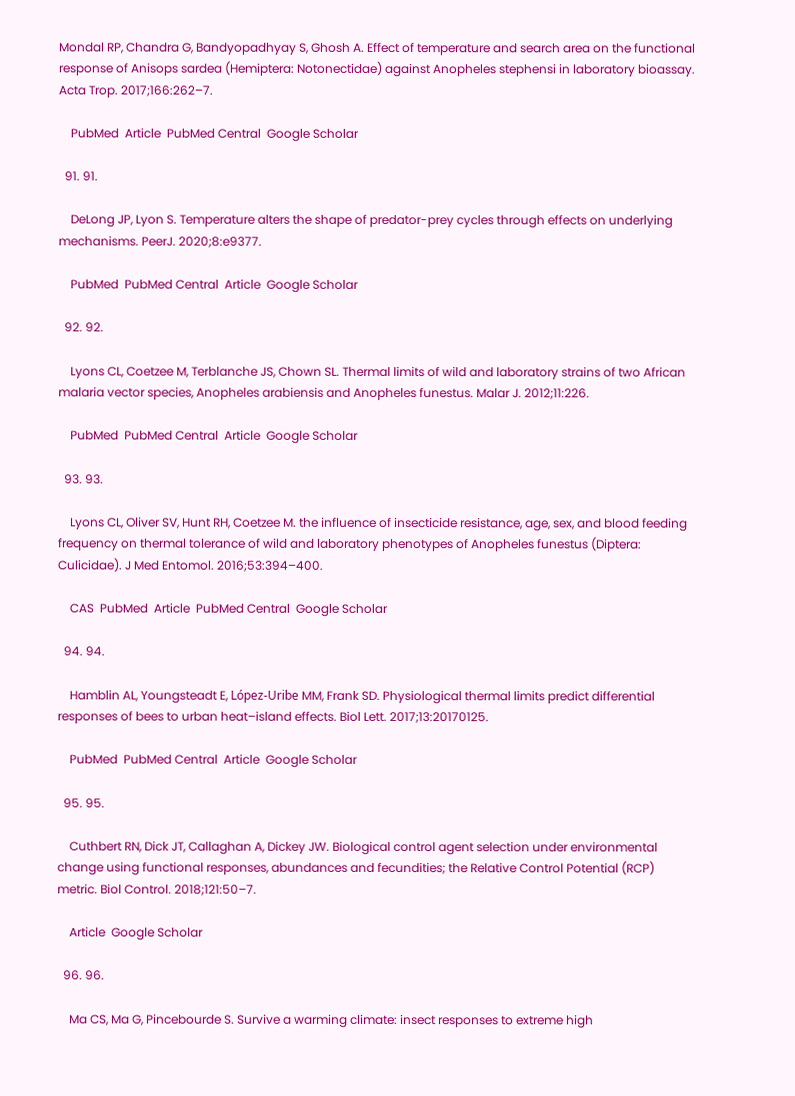Mondal RP, Chandra G, Bandyopadhyay S, Ghosh A. Effect of temperature and search area on the functional response of Anisops sardea (Hemiptera: Notonectidae) against Anopheles stephensi in laboratory bioassay. Acta Trop. 2017;166:262–7.

    PubMed  Article  PubMed Central  Google Scholar

  91. 91.

    DeLong JP, Lyon S. Temperature alters the shape of predator-prey cycles through effects on underlying mechanisms. PeerJ. 2020;8:e9377.

    PubMed  PubMed Central  Article  Google Scholar

  92. 92.

    Lyons CL, Coetzee M, Terblanche JS, Chown SL. Thermal limits of wild and laboratory strains of two African malaria vector species, Anopheles arabiensis and Anopheles funestus. Malar J. 2012;11:226.

    PubMed  PubMed Central  Article  Google Scholar

  93. 93.

    Lyons CL, Oliver SV, Hunt RH, Coetzee M. the influence of insecticide resistance, age, sex, and blood feeding frequency on thermal tolerance of wild and laboratory phenotypes of Anopheles funestus (Diptera: Culicidae). J Med Entomol. 2016;53:394–400.

    CAS  PubMed  Article  PubMed Central  Google Scholar

  94. 94.

    Hamblin AL, Youngsteadt E, López-Uribe MM, Frank SD. Physiological thermal limits predict differential responses of bees to urban heat–island effects. Biol Lett. 2017;13:20170125.

    PubMed  PubMed Central  Article  Google Scholar

  95. 95.

    Cuthbert RN, Dick JT, Callaghan A, Dickey JW. Biological control agent selection under environmental change using functional responses, abundances and fecundities; the Relative Control Potential (RCP) metric. Biol Control. 2018;121:50–7.

    Article  Google Scholar

  96. 96.

    Ma CS, Ma G, Pincebourde S. Survive a warming climate: insect responses to extreme high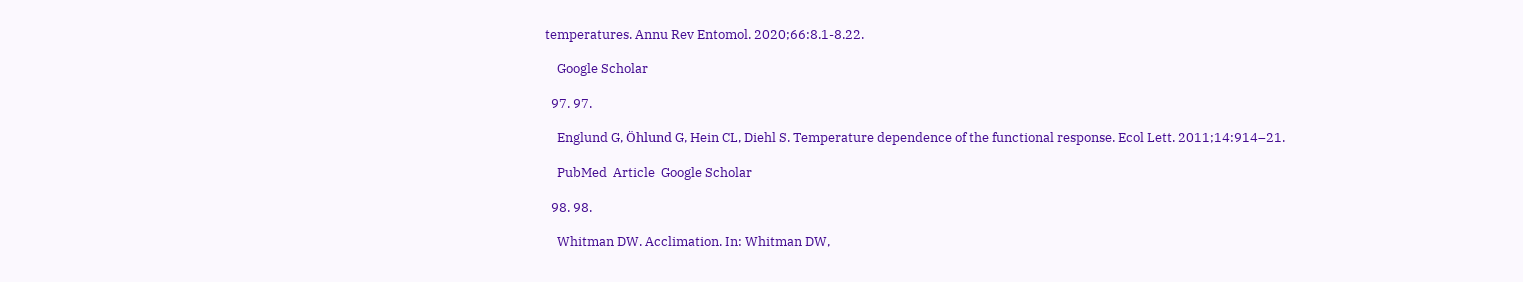temperatures. Annu Rev Entomol. 2020;66:8.1-8.22.

    Google Scholar

  97. 97.

    Englund G, Öhlund G, Hein CL, Diehl S. Temperature dependence of the functional response. Ecol Lett. 2011;14:914–21.

    PubMed  Article  Google Scholar

  98. 98.

    Whitman DW. Acclimation. In: Whitman DW,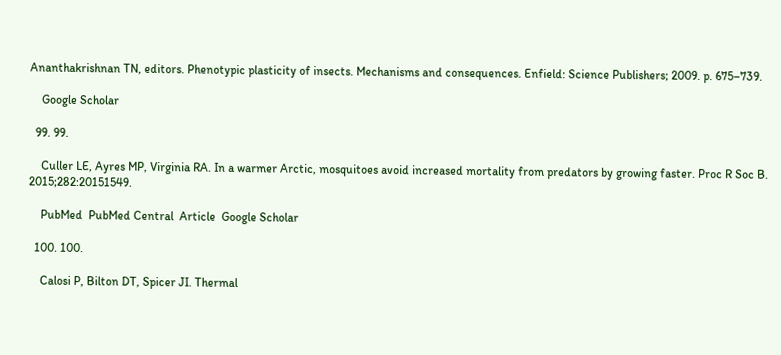Ananthakrishnan TN, editors. Phenotypic plasticity of insects. Mechanisms and consequences. Enfield: Science Publishers; 2009. p. 675–739.

    Google Scholar

  99. 99.

    Culler LE, Ayres MP, Virginia RA. In a warmer Arctic, mosquitoes avoid increased mortality from predators by growing faster. Proc R Soc B. 2015;282:20151549.

    PubMed  PubMed Central  Article  Google Scholar

  100. 100.

    Calosi P, Bilton DT, Spicer JI. Thermal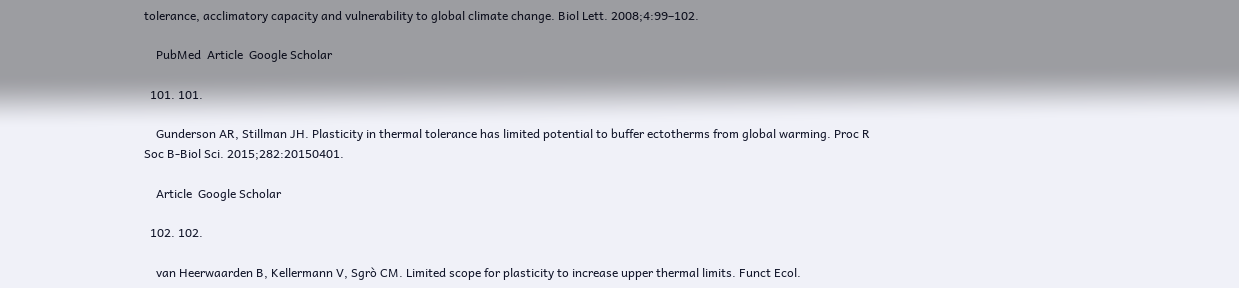tolerance, acclimatory capacity and vulnerability to global climate change. Biol Lett. 2008;4:99–102.

    PubMed  Article  Google Scholar

  101. 101.

    Gunderson AR, Stillman JH. Plasticity in thermal tolerance has limited potential to buffer ectotherms from global warming. Proc R Soc B-Biol Sci. 2015;282:20150401.

    Article  Google Scholar

  102. 102.

    van Heerwaarden B, Kellermann V, Sgrò CM. Limited scope for plasticity to increase upper thermal limits. Funct Ecol.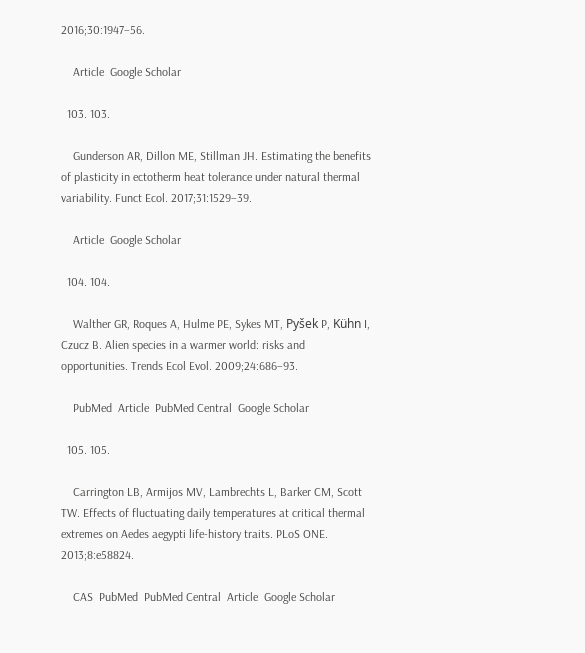2016;30:1947–56.

    Article  Google Scholar

  103. 103.

    Gunderson AR, Dillon ME, Stillman JH. Estimating the benefits of plasticity in ectotherm heat tolerance under natural thermal variability. Funct Ecol. 2017;31:1529–39.

    Article  Google Scholar

  104. 104.

    Walther GR, Roques A, Hulme PE, Sykes MT, Pyšek P, Kühn I, Czucz B. Alien species in a warmer world: risks and opportunities. Trends Ecol Evol. 2009;24:686–93.

    PubMed  Article  PubMed Central  Google Scholar

  105. 105.

    Carrington LB, Armijos MV, Lambrechts L, Barker CM, Scott TW. Effects of fluctuating daily temperatures at critical thermal extremes on Aedes aegypti life-history traits. PLoS ONE. 2013;8:e58824.

    CAS  PubMed  PubMed Central  Article  Google Scholar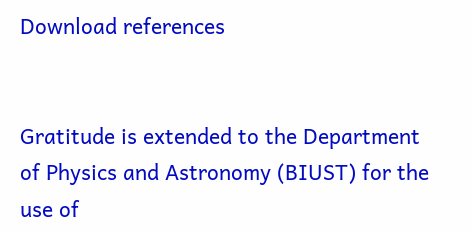Download references


Gratitude is extended to the Department of Physics and Astronomy (BIUST) for the use of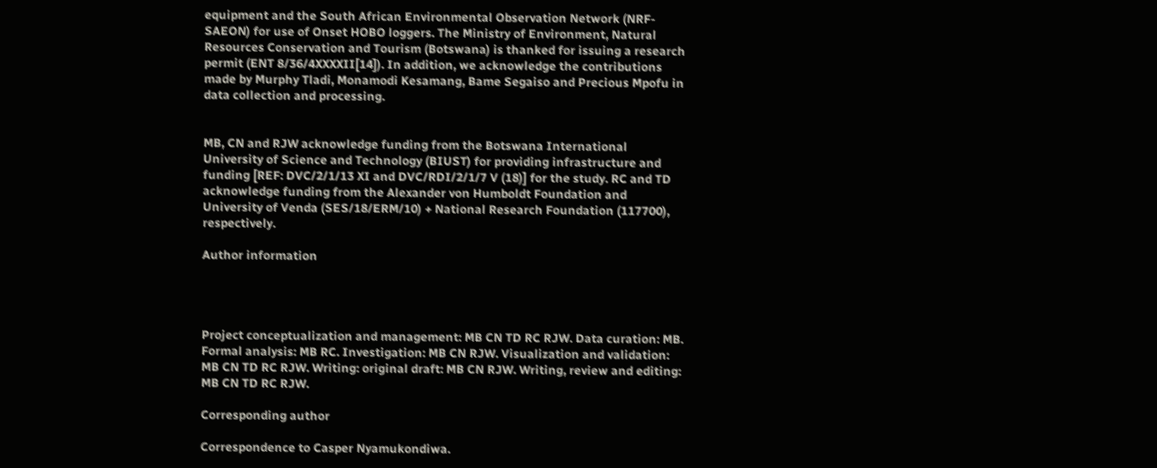equipment and the South African Environmental Observation Network (NRF-SAEON) for use of Onset HOBO loggers. The Ministry of Environment, Natural Resources Conservation and Tourism (Botswana) is thanked for issuing a research permit (ENT 8/36/4XXXXII[14]). In addition, we acknowledge the contributions made by Murphy Tladi, Monamodi Kesamang, Bame Segaiso and Precious Mpofu in data collection and processing.


MB, CN and RJW acknowledge funding from the Botswana International University of Science and Technology (BIUST) for providing infrastructure and funding [REF: DVC/2/1/13 XI and DVC/RDI/2/1/7 V (18)] for the study. RC and TD acknowledge funding from the Alexander von Humboldt Foundation and University of Venda (SES/18/ERM/10) + National Research Foundation (117700), respectively.

Author information




Project conceptualization and management: MB CN TD RC RJW. Data curation: MB. Formal analysis: MB RC. Investigation: MB CN RJW. Visualization and validation: MB CN TD RC RJW. Writing: original draft: MB CN RJW. Writing, review and editing: MB CN TD RC RJW.

Corresponding author

Correspondence to Casper Nyamukondiwa.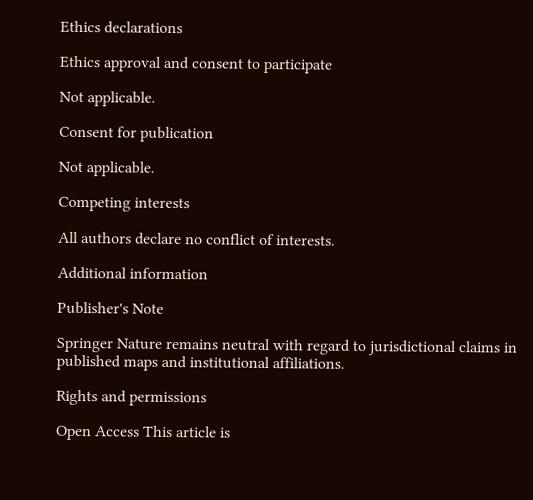Ethics declarations

Ethics approval and consent to participate

Not applicable.

Consent for publication

Not applicable.

Competing interests

All authors declare no conflict of interests.

Additional information

Publisher's Note

Springer Nature remains neutral with regard to jurisdictional claims in published maps and institutional affiliations.

Rights and permissions

Open Access This article is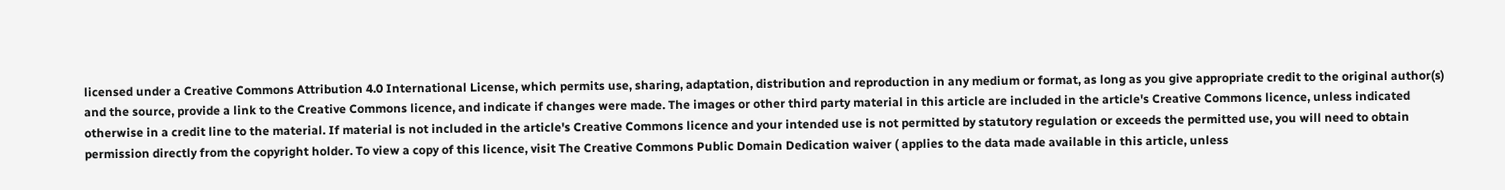licensed under a Creative Commons Attribution 4.0 International License, which permits use, sharing, adaptation, distribution and reproduction in any medium or format, as long as you give appropriate credit to the original author(s) and the source, provide a link to the Creative Commons licence, and indicate if changes were made. The images or other third party material in this article are included in the article's Creative Commons licence, unless indicated otherwise in a credit line to the material. If material is not included in the article's Creative Commons licence and your intended use is not permitted by statutory regulation or exceeds the permitted use, you will need to obtain permission directly from the copyright holder. To view a copy of this licence, visit The Creative Commons Public Domain Dedication waiver ( applies to the data made available in this article, unless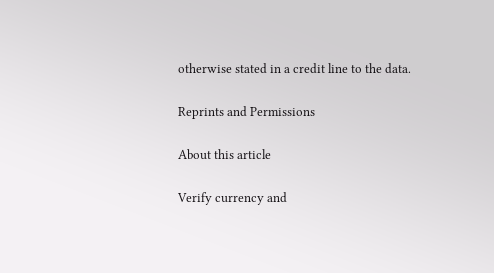otherwise stated in a credit line to the data.

Reprints and Permissions

About this article

Verify currency and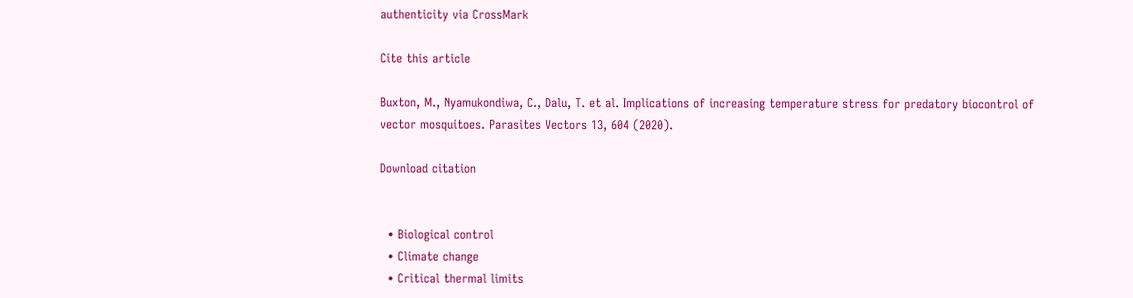authenticity via CrossMark

Cite this article

Buxton, M., Nyamukondiwa, C., Dalu, T. et al. Implications of increasing temperature stress for predatory biocontrol of vector mosquitoes. Parasites Vectors 13, 604 (2020).

Download citation


  • Biological control
  • Climate change
  • Critical thermal limits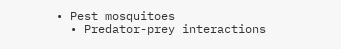• Pest mosquitoes
  • Predator-prey interactions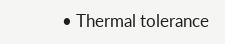• Thermal tolerance